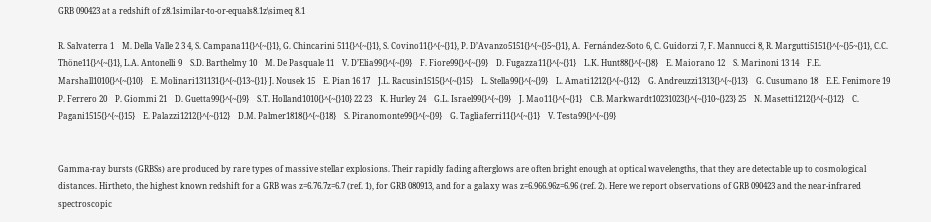GRB 090423 at a redshift of z8.1similar-to-or-equals8.1z\simeq 8.1

R. Salvaterra 1    M. Della Valle 2 3 4, S. Campana11{}^{~{}1}, G. Chincarini 511{}^{~{}1}, S. Covino11{}^{~{}1}, P. D’Avanzo5151{}^{~{}5~{}1}, A.  Fernández-Soto 6, C. Guidorzi 7, F. Mannucci 8, R. Margutti5151{}^{~{}5~{}1}, C.C. Thöne11{}^{~{}1}, L.A. Antonelli 9    S.D. Barthelmy 10    M. De Pasquale 11    V. D’Elia99{}^{~{}9}    F. Fiore99{}^{~{}9}    D. Fugazza11{}^{~{}1}    L.K. Hunt88{}^{~{}8}    E. Maiorano 12    S. Marinoni 13 14    F.E. Marshall1010{}^{~{}10}    E. Molinari131131{}^{~{}13~{}1} J. Nousek 15    E. Pian 16 17    J.L. Racusin1515{}^{~{}15}    L. Stella99{}^{~{}9}    L. Amati1212{}^{~{}12}    G. Andreuzzi1313{}^{~{}13}    G. Cusumano 18    E.E. Fenimore 19    P. Ferrero 20    P. Giommi 21    D. Guetta99{}^{~{}9}    S.T. Holland1010{}^{~{}10} 22 23    K. Hurley 24    G.L. Israel99{}^{~{}9}    J. Mao11{}^{~{}1}    C.B. Markwardt10231023{}^{~{}10~{}23} 25    N. Masetti1212{}^{~{}12}    C. Pagani1515{}^{~{}15}    E. Palazzi1212{}^{~{}12}    D.M. Palmer1818{}^{~{}18}    S. Piranomonte99{}^{~{}9}    G. Tagliaferri11{}^{~{}1}    V. Testa99{}^{~{}9}


Gamma-ray bursts (GRBSs) are produced by rare types of massive stellar explosions. Their rapidly fading afterglows are often bright enough at optical wavelengths, that they are detectable up to cosmological distances. Hirtheto, the highest known redshift for a GRB was z=6.76.7z=6.7 (ref. 1), for GRB 080913, and for a galaxy was z=6.966.96z=6.96 (ref. 2). Here we report observations of GRB 090423 and the near-infrared spectroscopic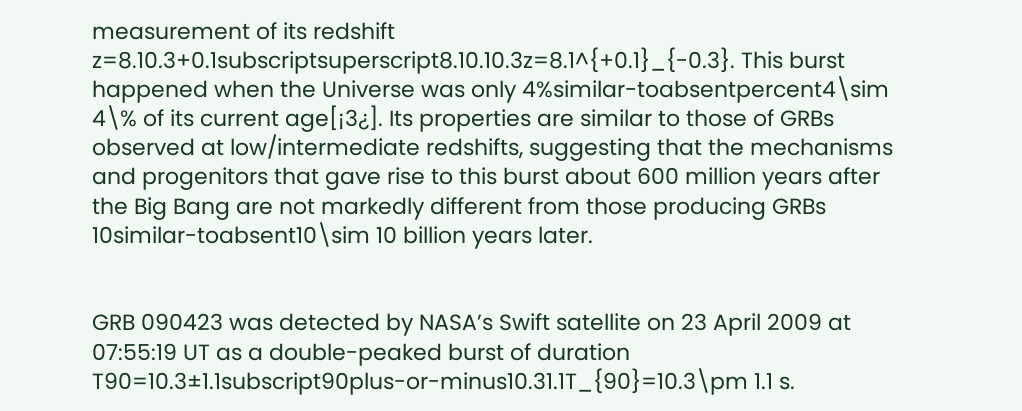measurement of its redshift z=8.10.3+0.1subscriptsuperscript8.10.10.3z=8.1^{+0.1}_{-0.3}. This burst happened when the Universe was only 4%similar-toabsentpercent4\sim 4\% of its current age[¡3¿]. Its properties are similar to those of GRBs observed at low/intermediate redshifts, suggesting that the mechanisms and progenitors that gave rise to this burst about 600 million years after the Big Bang are not markedly different from those producing GRBs 10similar-toabsent10\sim 10 billion years later.


GRB 090423 was detected by NASA’s Swift satellite on 23 April 2009 at 07:55:19 UT as a double-peaked burst of duration T90=10.3±1.1subscript90plus-or-minus10.31.1T_{90}=10.3\pm 1.1 s.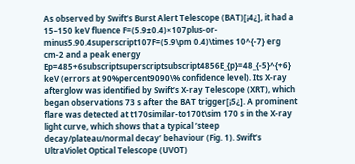As observed by Swift’s Burst Alert Telescope (BAT)[¡4¿], it had a 15–150 keV fluence F=(5.9±0.4)×107plus-or-minus5.90.4superscript107F=(5.9\pm 0.4)\times 10^{-7} erg cm-2 and a peak energy Ep=485+6subscriptsuperscriptsubscript4856E_{p}=48_{-5}^{+6} keV (errors at 90%percent9090\% confidence level). Its X-ray afterglow was identified by Swift’s X-ray Telescope (XRT), which began observations 73 s after the BAT trigger[¡5¿]. A prominent flare was detected at t170similar-to170t\sim 170 s in the X-ray light curve, which shows that a typical ’steep decay/plateau/normal decay’ behaviour (Fig. 1). Swift’s UltraViolet Optical Telescope (UVOT)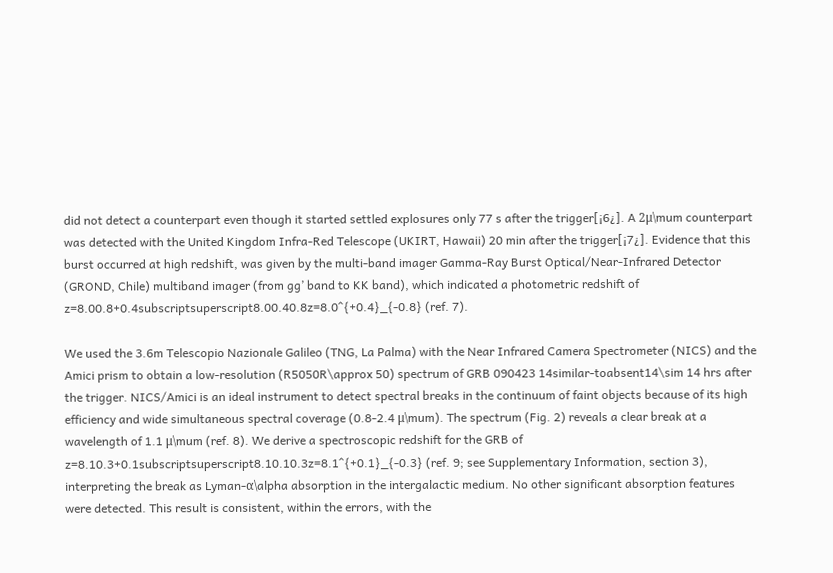did not detect a counterpart even though it started settled explosures only 77 s after the trigger[¡6¿]. A 2μ\mum counterpart was detected with the United Kingdom Infra-Red Telescope (UKIRT, Hawaii) 20 min after the trigger[¡7¿]. Evidence that this burst occurred at high redshift, was given by the multi-band imager Gamma-Ray Burst Optical/Near-Infrared Detector (GROND, Chile) multiband imager (from gg’ band to KK band), which indicated a photometric redshift of z=8.00.8+0.4subscriptsuperscript8.00.40.8z=8.0^{+0.4}_{-0.8} (ref. 7).

We used the 3.6m Telescopio Nazionale Galileo (TNG, La Palma) with the Near Infrared Camera Spectrometer (NICS) and the Amici prism to obtain a low-resolution (R5050R\approx 50) spectrum of GRB 090423 14similar-toabsent14\sim 14 hrs after the trigger. NICS/Amici is an ideal instrument to detect spectral breaks in the continuum of faint objects because of its high efficiency and wide simultaneous spectral coverage (0.8-2.4 μ\mum). The spectrum (Fig. 2) reveals a clear break at a wavelength of 1.1 μ\mum (ref. 8). We derive a spectroscopic redshift for the GRB of z=8.10.3+0.1subscriptsuperscript8.10.10.3z=8.1^{+0.1}_{-0.3} (ref. 9; see Supplementary Information, section 3), interpreting the break as Lyman-α\alpha absorption in the intergalactic medium. No other significant absorption features were detected. This result is consistent, within the errors, with the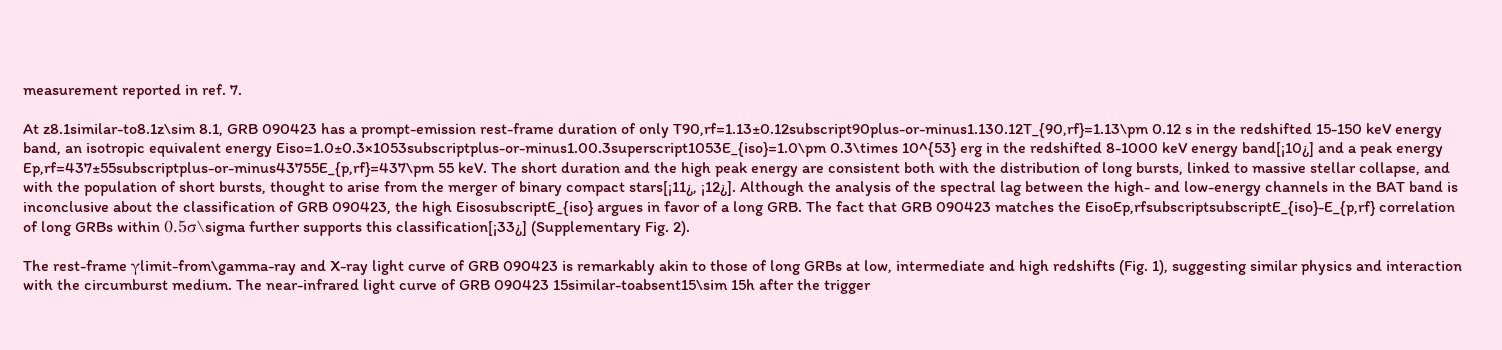measurement reported in ref. 7.

At z8.1similar-to8.1z\sim 8.1, GRB 090423 has a prompt-emission rest-frame duration of only T90,rf=1.13±0.12subscript90plus-or-minus1.130.12T_{90,rf}=1.13\pm 0.12 s in the redshifted 15-150 keV energy band, an isotropic equivalent energy Eiso=1.0±0.3×1053subscriptplus-or-minus1.00.3superscript1053E_{iso}=1.0\pm 0.3\times 10^{53} erg in the redshifted 8-1000 keV energy band[¡10¿] and a peak energy Ep,rf=437±55subscriptplus-or-minus43755E_{p,rf}=437\pm 55 keV. The short duration and the high peak energy are consistent both with the distribution of long bursts, linked to massive stellar collapse, and with the population of short bursts, thought to arise from the merger of binary compact stars[¡11¿, ¡12¿]. Although the analysis of the spectral lag between the high- and low-energy channels in the BAT band is inconclusive about the classification of GRB 090423, the high EisosubscriptE_{iso} argues in favor of a long GRB. The fact that GRB 090423 matches the EisoEp,rfsubscriptsubscriptE_{iso}-E_{p,rf} correlation of long GRBs within 0.5σ\sigma further supports this classification[¡33¿] (Supplementary Fig. 2).

The rest-frame γlimit-from\gamma-ray and X-ray light curve of GRB 090423 is remarkably akin to those of long GRBs at low, intermediate and high redshifts (Fig. 1), suggesting similar physics and interaction with the circumburst medium. The near-infrared light curve of GRB 090423 15similar-toabsent15\sim 15h after the trigger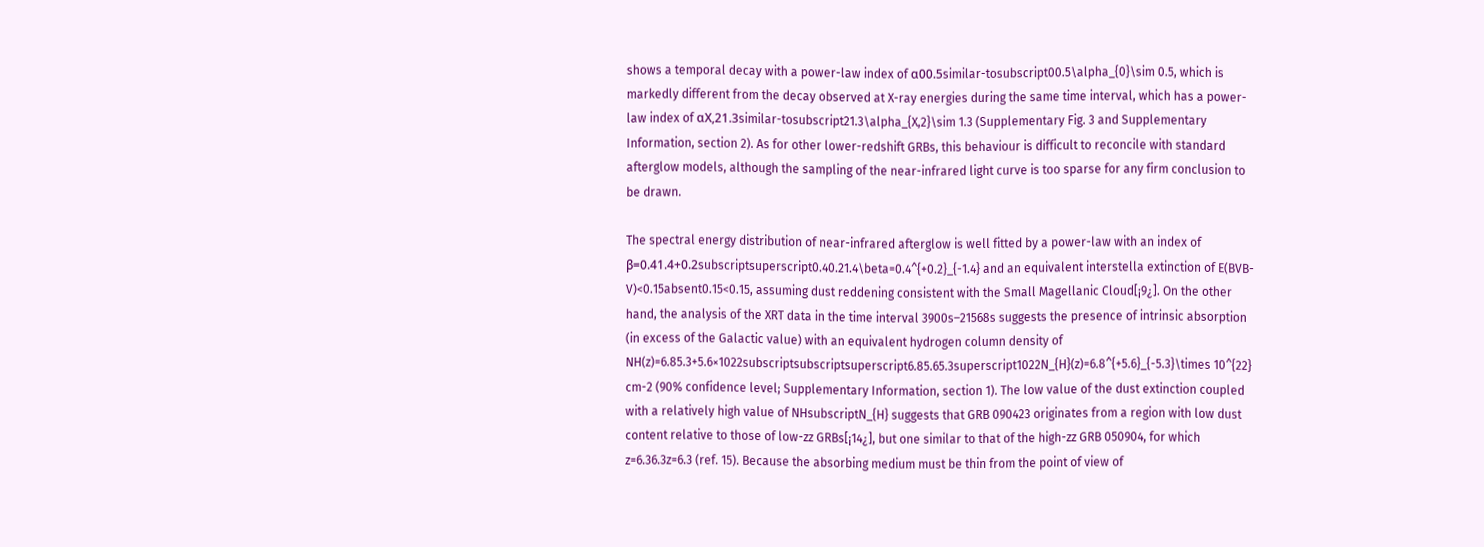shows a temporal decay with a power-law index of α00.5similar-tosubscript00.5\alpha_{0}\sim 0.5, which is markedly different from the decay observed at X-ray energies during the same time interval, which has a power-law index of αX,21.3similar-tosubscript21.3\alpha_{X,2}\sim 1.3 (Supplementary Fig. 3 and Supplementary Information, section 2). As for other lower-redshift GRBs, this behaviour is difficult to reconcile with standard afterglow models, although the sampling of the near-infrared light curve is too sparse for any firm conclusion to be drawn.

The spectral energy distribution of near-infrared afterglow is well fitted by a power-law with an index of β=0.41.4+0.2subscriptsuperscript0.40.21.4\beta=0.4^{+0.2}_{-1.4} and an equivalent interstella extinction of E(BVB-V)<0.15absent0.15<0.15, assuming dust reddening consistent with the Small Magellanic Cloud[¡9¿]. On the other hand, the analysis of the XRT data in the time interval 3900s–21568s suggests the presence of intrinsic absorption (in excess of the Galactic value) with an equivalent hydrogen column density of NH(z)=6.85.3+5.6×1022subscriptsubscriptsuperscript6.85.65.3superscript1022N_{H}(z)=6.8^{+5.6}_{-5.3}\times 10^{22} cm-2 (90% confidence level; Supplementary Information, section 1). The low value of the dust extinction coupled with a relatively high value of NHsubscriptN_{H} suggests that GRB 090423 originates from a region with low dust content relative to those of low-zz GRBs[¡14¿], but one similar to that of the high-zz GRB 050904, for which z=6.36.3z=6.3 (ref. 15). Because the absorbing medium must be thin from the point of view of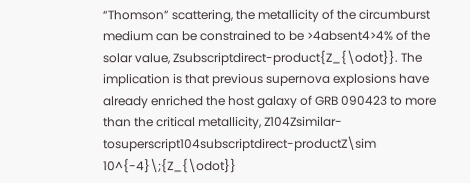“Thomson” scattering, the metallicity of the circumburst medium can be constrained to be >4absent4>4% of the solar value, Zsubscriptdirect-product{Z_{\odot}}. The implication is that previous supernova explosions have already enriched the host galaxy of GRB 090423 to more than the critical metallicity, Z104Zsimilar-tosuperscript104subscriptdirect-productZ\sim 10^{-4}\;{Z_{\odot}}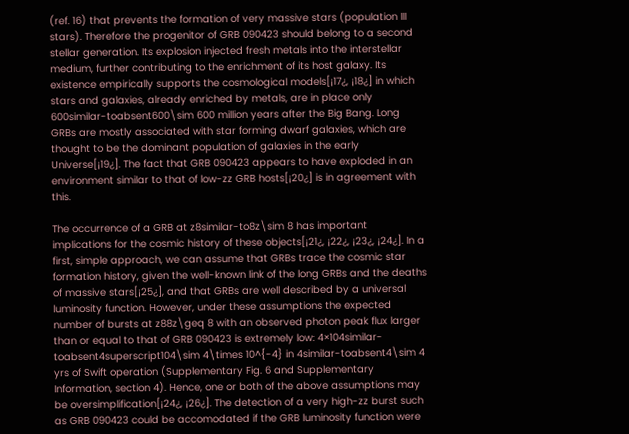(ref. 16) that prevents the formation of very massive stars (population III stars). Therefore the progenitor of GRB 090423 should belong to a second stellar generation. Its explosion injected fresh metals into the interstellar medium, further contributing to the enrichment of its host galaxy. Its existence empirically supports the cosmological models[¡17¿, ¡18¿] in which stars and galaxies, already enriched by metals, are in place only 600similar-toabsent600\sim 600 million years after the Big Bang. Long GRBs are mostly associated with star forming dwarf galaxies, which are thought to be the dominant population of galaxies in the early Universe[¡19¿]. The fact that GRB 090423 appears to have exploded in an environment similar to that of low-zz GRB hosts[¡20¿] is in agreement with this.

The occurrence of a GRB at z8similar-to8z\sim 8 has important implications for the cosmic history of these objects[¡21¿, ¡22¿, ¡23¿, ¡24¿]. In a first, simple approach, we can assume that GRBs trace the cosmic star formation history, given the well-known link of the long GRBs and the deaths of massive stars[¡25¿], and that GRBs are well described by a universal luminosity function. However, under these assumptions the expected number of bursts at z88z\geq 8 with an observed photon peak flux larger than or equal to that of GRB 090423 is extremely low: 4×104similar-toabsent4superscript104\sim 4\times 10^{-4} in 4similar-toabsent4\sim 4 yrs of Swift operation (Supplementary Fig. 6 and Supplementary Information, section 4). Hence, one or both of the above assumptions may be oversimplification[¡24¿, ¡26¿]. The detection of a very high-zz burst such as GRB 090423 could be accomodated if the GRB luminosity function were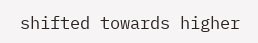shifted towards higher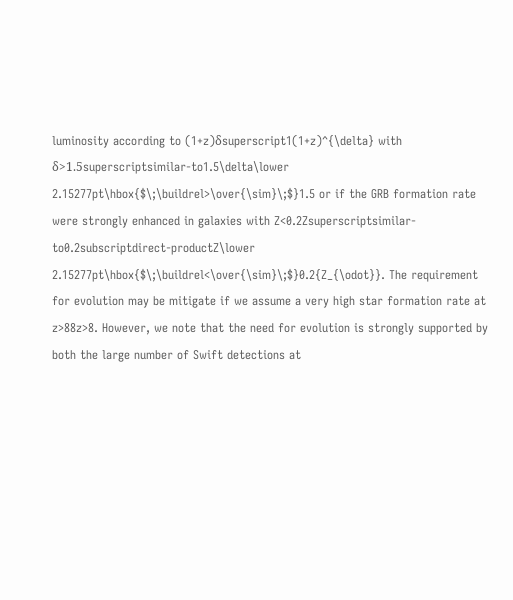luminosity according to (1+z)δsuperscript1(1+z)^{\delta} with δ>1.5superscriptsimilar-to1.5\delta\lower 2.15277pt\hbox{$\;\buildrel>\over{\sim}\;$}1.5 or if the GRB formation rate were strongly enhanced in galaxies with Z<0.2Zsuperscriptsimilar-to0.2subscriptdirect-productZ\lower 2.15277pt\hbox{$\;\buildrel<\over{\sim}\;$}0.2{Z_{\odot}}. The requirement for evolution may be mitigate if we assume a very high star formation rate at z>88z>8. However, we note that the need for evolution is strongly supported by both the large number of Swift detections at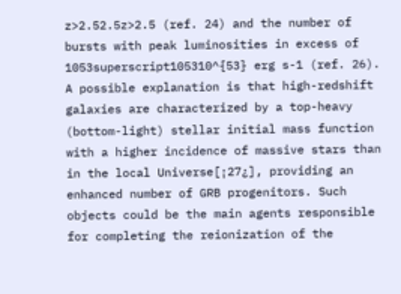z>2.52.5z>2.5 (ref. 24) and the number of bursts with peak luminosities in excess of 1053superscript105310^{53} erg s-1 (ref. 26). A possible explanation is that high-redshift galaxies are characterized by a top-heavy (bottom-light) stellar initial mass function with a higher incidence of massive stars than in the local Universe[¡27¿], providing an enhanced number of GRB progenitors. Such objects could be the main agents responsible for completing the reionization of the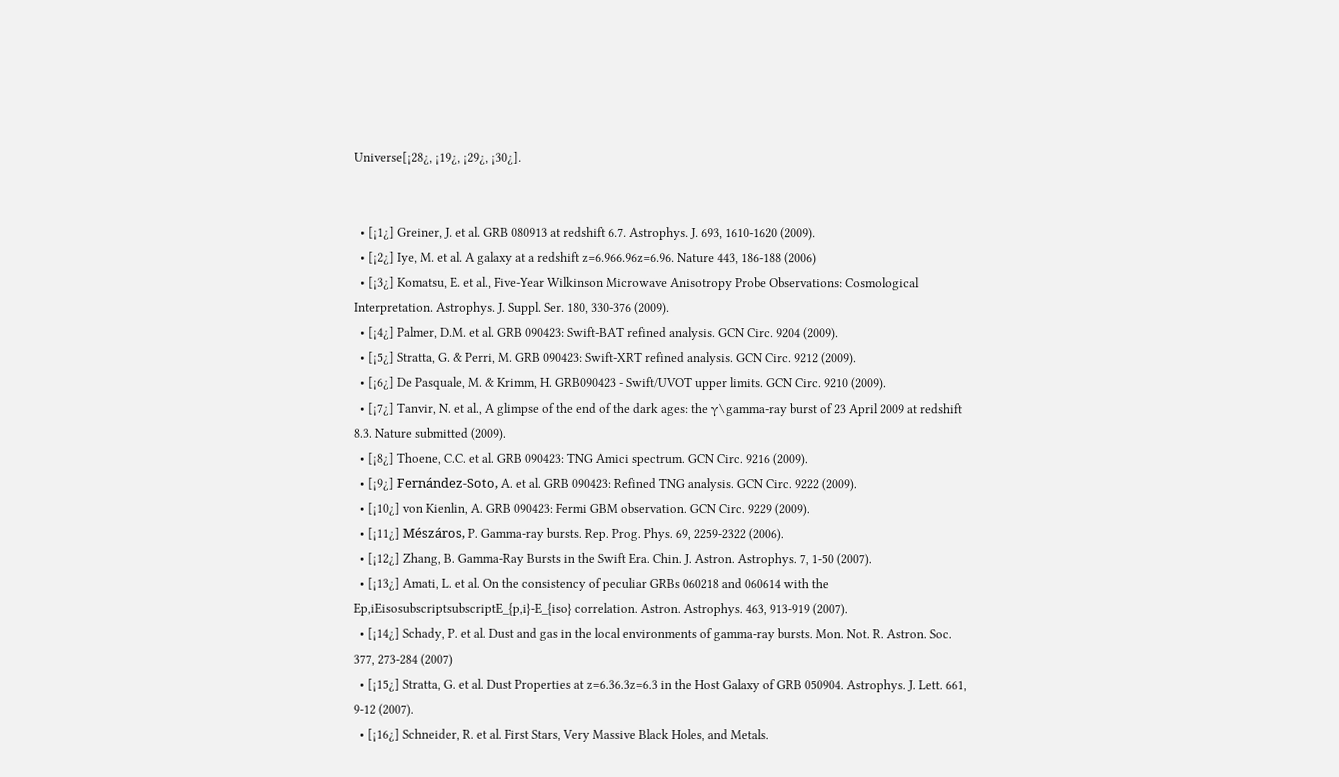Universe[¡28¿, ¡19¿, ¡29¿, ¡30¿].


  • [¡1¿] Greiner, J. et al. GRB 080913 at redshift 6.7. Astrophys. J. 693, 1610-1620 (2009).
  • [¡2¿] Iye, M. et al. A galaxy at a redshift z=6.966.96z=6.96. Nature 443, 186-188 (2006)
  • [¡3¿] Komatsu, E. et al., Five-Year Wilkinson Microwave Anisotropy Probe Observations: Cosmological Interpretation. Astrophys. J. Suppl. Ser. 180, 330-376 (2009).
  • [¡4¿] Palmer, D.M. et al. GRB 090423: Swift-BAT refined analysis. GCN Circ. 9204 (2009).
  • [¡5¿] Stratta, G. & Perri, M. GRB 090423: Swift-XRT refined analysis. GCN Circ. 9212 (2009).
  • [¡6¿] De Pasquale, M. & Krimm, H. GRB090423 - Swift/UVOT upper limits. GCN Circ. 9210 (2009).
  • [¡7¿] Tanvir, N. et al., A glimpse of the end of the dark ages: the γ\gamma-ray burst of 23 April 2009 at redshift 8.3. Nature submitted (2009).
  • [¡8¿] Thoene, C.C. et al. GRB 090423: TNG Amici spectrum. GCN Circ. 9216 (2009).
  • [¡9¿] Fernández-Soto, A. et al. GRB 090423: Refined TNG analysis. GCN Circ. 9222 (2009).
  • [¡10¿] von Kienlin, A. GRB 090423: Fermi GBM observation. GCN Circ. 9229 (2009).
  • [¡11¿] Mészáros, P. Gamma-ray bursts. Rep. Prog. Phys. 69, 2259-2322 (2006).
  • [¡12¿] Zhang, B. Gamma-Ray Bursts in the Swift Era. Chin. J. Astron. Astrophys. 7, 1-50 (2007).
  • [¡13¿] Amati, L. et al. On the consistency of peculiar GRBs 060218 and 060614 with the Ep,iEisosubscriptsubscriptE_{p,i}-E_{iso} correlation. Astron. Astrophys. 463, 913-919 (2007).
  • [¡14¿] Schady, P. et al. Dust and gas in the local environments of gamma-ray bursts. Mon. Not. R. Astron. Soc. 377, 273-284 (2007)
  • [¡15¿] Stratta, G. et al. Dust Properties at z=6.36.3z=6.3 in the Host Galaxy of GRB 050904. Astrophys. J. Lett. 661, 9-12 (2007).
  • [¡16¿] Schneider, R. et al. First Stars, Very Massive Black Holes, and Metals.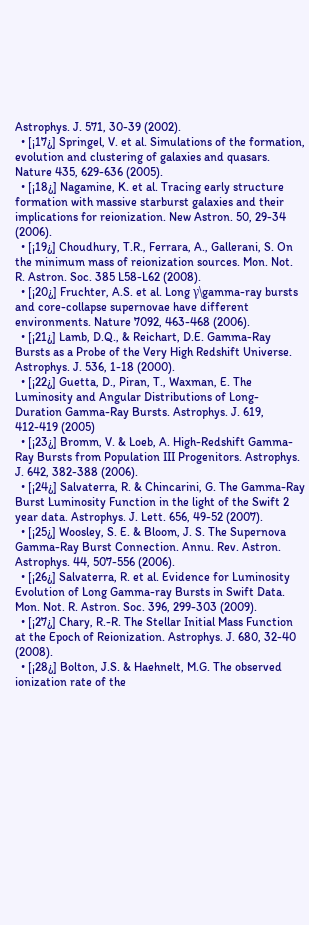Astrophys. J. 571, 30-39 (2002).
  • [¡17¿] Springel, V. et al. Simulations of the formation, evolution and clustering of galaxies and quasars. Nature 435, 629-636 (2005).
  • [¡18¿] Nagamine, K. et al. Tracing early structure formation with massive starburst galaxies and their implications for reionization. New Astron. 50, 29-34 (2006).
  • [¡19¿] Choudhury, T.R., Ferrara, A., Gallerani, S. On the minimum mass of reionization sources. Mon. Not. R. Astron. Soc. 385 L58-L62 (2008).
  • [¡20¿] Fruchter, A.S. et al. Long γ\gamma-ray bursts and core-collapse supernovae have different environments. Nature 7092, 463-468 (2006).
  • [¡21¿] Lamb, D.Q., & Reichart, D.E. Gamma-Ray Bursts as a Probe of the Very High Redshift Universe. Astrophys. J. 536, 1-18 (2000).
  • [¡22¿] Guetta, D., Piran, T., Waxman, E. The Luminosity and Angular Distributions of Long-Duration Gamma-Ray Bursts. Astrophys. J. 619, 412-419 (2005)
  • [¡23¿] Bromm, V. & Loeb, A. High-Redshift Gamma-Ray Bursts from Population III Progenitors. Astrophys. J. 642, 382-388 (2006).
  • [¡24¿] Salvaterra, R. & Chincarini, G. The Gamma-Ray Burst Luminosity Function in the light of the Swift 2 year data. Astrophys. J. Lett. 656, 49-52 (2007).
  • [¡25¿] Woosley, S. E. & Bloom, J. S. The Supernova Gamma-Ray Burst Connection. Annu. Rev. Astron. Astrophys. 44, 507-556 (2006).
  • [¡26¿] Salvaterra, R. et al. Evidence for Luminosity Evolution of Long Gamma-ray Bursts in Swift Data. Mon. Not. R. Astron. Soc. 396, 299-303 (2009).
  • [¡27¿] Chary, R.-R. The Stellar Initial Mass Function at the Epoch of Reionization. Astrophys. J. 680, 32-40 (2008).
  • [¡28¿] Bolton, J.S. & Haehnelt, M.G. The observed ionization rate of the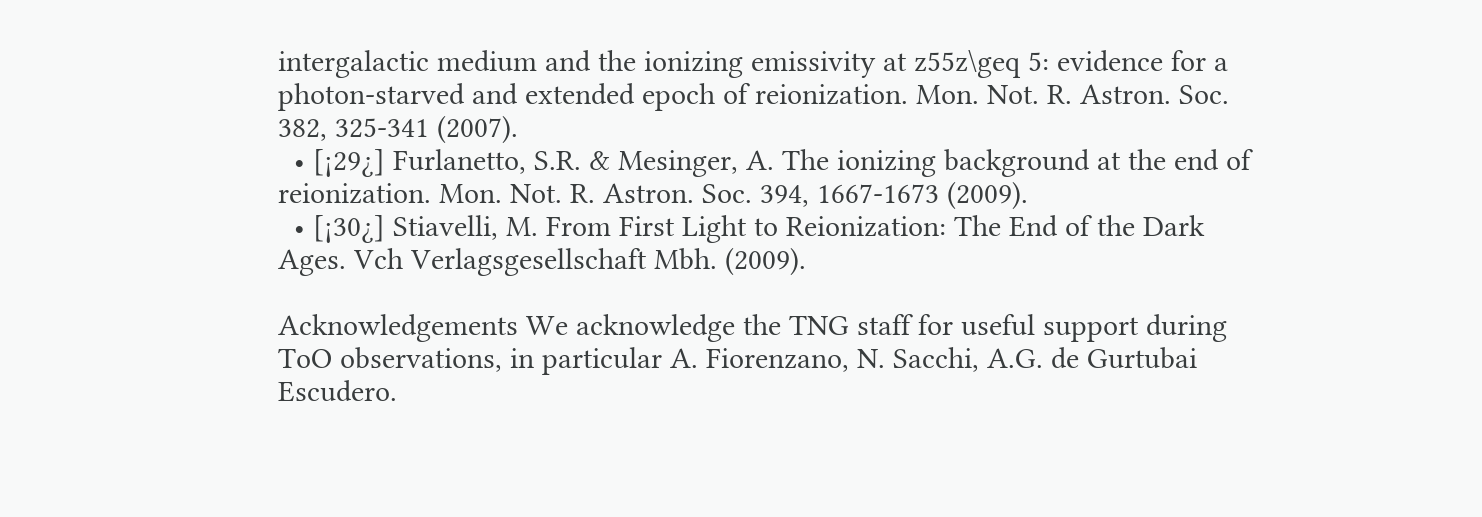intergalactic medium and the ionizing emissivity at z55z\geq 5: evidence for a photon-starved and extended epoch of reionization. Mon. Not. R. Astron. Soc. 382, 325-341 (2007).
  • [¡29¿] Furlanetto, S.R. & Mesinger, A. The ionizing background at the end of reionization. Mon. Not. R. Astron. Soc. 394, 1667-1673 (2009).
  • [¡30¿] Stiavelli, M. From First Light to Reionization: The End of the Dark Ages. Vch Verlagsgesellschaft Mbh. (2009).

Acknowledgements We acknowledge the TNG staff for useful support during ToO observations, in particular A. Fiorenzano, N. Sacchi, A.G. de Gurtubai Escudero.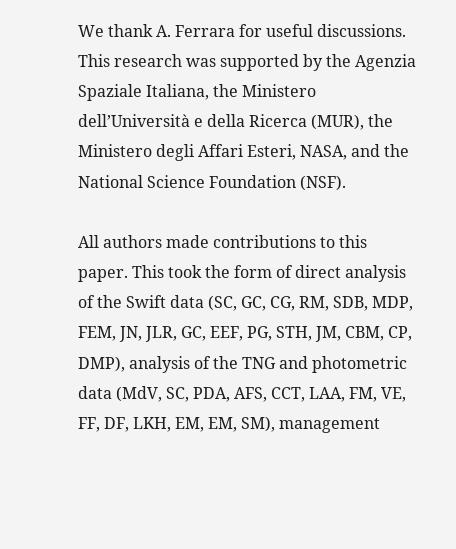We thank A. Ferrara for useful discussions. This research was supported by the Agenzia Spaziale Italiana, the Ministero dell’Università e della Ricerca (MUR), the Ministero degli Affari Esteri, NASA, and the National Science Foundation (NSF).

All authors made contributions to this paper. This took the form of direct analysis of the Swift data (SC, GC, CG, RM, SDB, MDP, FEM, JN, JLR, GC, EEF, PG, STH, JM, CBM, CP, DMP), analysis of the TNG and photometric data (MdV, SC, PDA, AFS, CCT, LAA, FM, VE, FF, DF, LKH, EM, EM, SM), management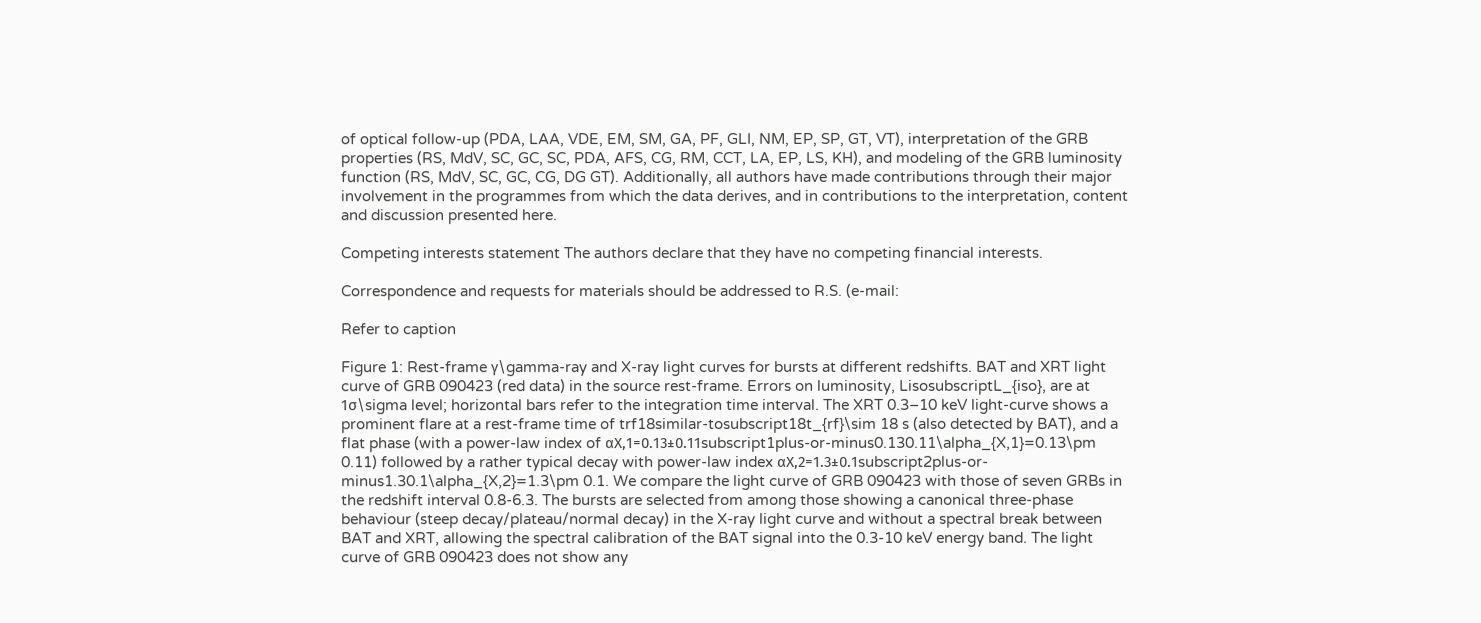of optical follow-up (PDA, LAA, VDE, EM, SM, GA, PF, GLI, NM, EP, SP, GT, VT), interpretation of the GRB properties (RS, MdV, SC, GC, SC, PDA, AFS, CG, RM, CCT, LA, EP, LS, KH), and modeling of the GRB luminosity function (RS, MdV, SC, GC, CG, DG GT). Additionally, all authors have made contributions through their major involvement in the programmes from which the data derives, and in contributions to the interpretation, content and discussion presented here.

Competing interests statement The authors declare that they have no competing financial interests.

Correspondence and requests for materials should be addressed to R.S. (e-mail:

Refer to caption

Figure 1: Rest-frame γ\gamma-ray and X-ray light curves for bursts at different redshifts. BAT and XRT light curve of GRB 090423 (red data) in the source rest-frame. Errors on luminosity, LisosubscriptL_{iso}, are at 1σ\sigma level; horizontal bars refer to the integration time interval. The XRT 0.3–10 keV light-curve shows a prominent flare at a rest-frame time of trf18similar-tosubscript18t_{rf}\sim 18 s (also detected by BAT), and a flat phase (with a power-law index of αX,1=0.13±0.11subscript1plus-or-minus0.130.11\alpha_{X,1}=0.13\pm 0.11) followed by a rather typical decay with power-law index αX,2=1.3±0.1subscript2plus-or-minus1.30.1\alpha_{X,2}=1.3\pm 0.1. We compare the light curve of GRB 090423 with those of seven GRBs in the redshift interval 0.8-6.3. The bursts are selected from among those showing a canonical three-phase behaviour (steep decay/plateau/normal decay) in the X-ray light curve and without a spectral break between BAT and XRT, allowing the spectral calibration of the BAT signal into the 0.3-10 keV energy band. The light curve of GRB 090423 does not show any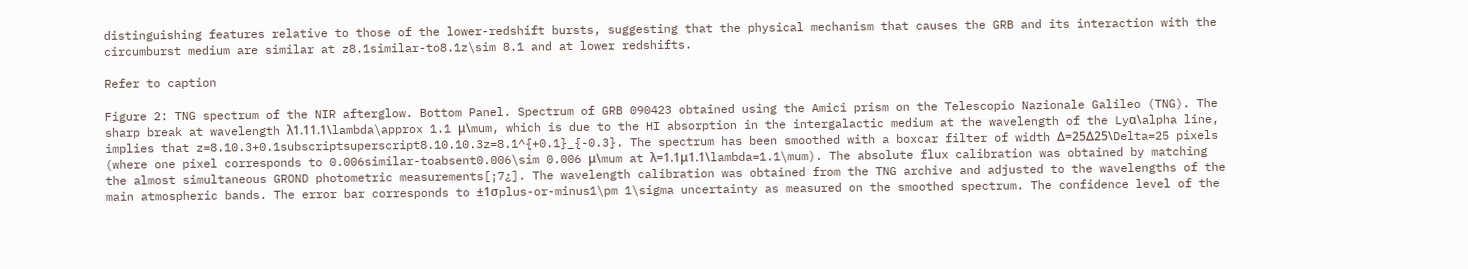distinguishing features relative to those of the lower-redshift bursts, suggesting that the physical mechanism that causes the GRB and its interaction with the circumburst medium are similar at z8.1similar-to8.1z\sim 8.1 and at lower redshifts.

Refer to caption

Figure 2: TNG spectrum of the NIR afterglow. Bottom Panel. Spectrum of GRB 090423 obtained using the Amici prism on the Telescopio Nazionale Galileo (TNG). The sharp break at wavelength λ1.11.1\lambda\approx 1.1 μ\mum, which is due to the HI absorption in the intergalactic medium at the wavelength of the Lyα\alpha line, implies that z=8.10.3+0.1subscriptsuperscript8.10.10.3z=8.1^{+0.1}_{-0.3}. The spectrum has been smoothed with a boxcar filter of width Δ=25Δ25\Delta=25 pixels (where one pixel corresponds to 0.006similar-toabsent0.006\sim 0.006 μ\mum at λ=1.1μ1.1\lambda=1.1\mum). The absolute flux calibration was obtained by matching the almost simultaneous GROND photometric measurements[¡7¿]. The wavelength calibration was obtained from the TNG archive and adjusted to the wavelengths of the main atmospheric bands. The error bar corresponds to ±1σplus-or-minus1\pm 1\sigma uncertainty as measured on the smoothed spectrum. The confidence level of the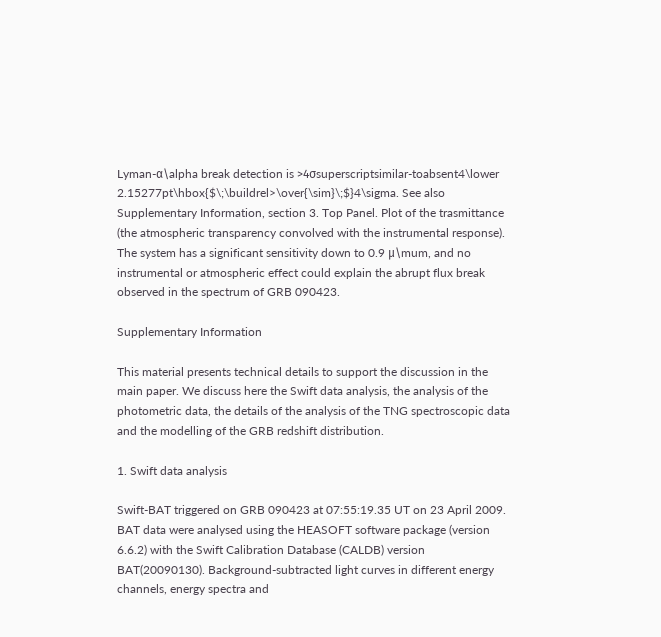Lyman-α\alpha break detection is >4σsuperscriptsimilar-toabsent4\lower 2.15277pt\hbox{$\;\buildrel>\over{\sim}\;$}4\sigma. See also Supplementary Information, section 3. Top Panel. Plot of the trasmittance (the atmospheric transparency convolved with the instrumental response). The system has a significant sensitivity down to 0.9 μ\mum, and no instrumental or atmospheric effect could explain the abrupt flux break observed in the spectrum of GRB 090423.

Supplementary Information

This material presents technical details to support the discussion in the main paper. We discuss here the Swift data analysis, the analysis of the photometric data, the details of the analysis of the TNG spectroscopic data and the modelling of the GRB redshift distribution.

1. Swift data analysis

Swift-BAT triggered on GRB 090423 at 07:55:19.35 UT on 23 April 2009. BAT data were analysed using the HEASOFT software package (version 6.6.2) with the Swift Calibration Database (CALDB) version BAT(20090130). Background-subtracted light curves in different energy channels, energy spectra and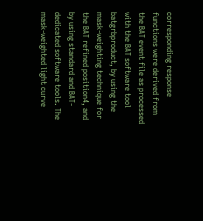corresponding response functions were derived from the BAT event file as processed with the BAT software tool batgrbproduct, by using the mask-weighting technique for the BAT refined position4, and by using standard and BAT-dedicated software tools. The mask-weighted light curve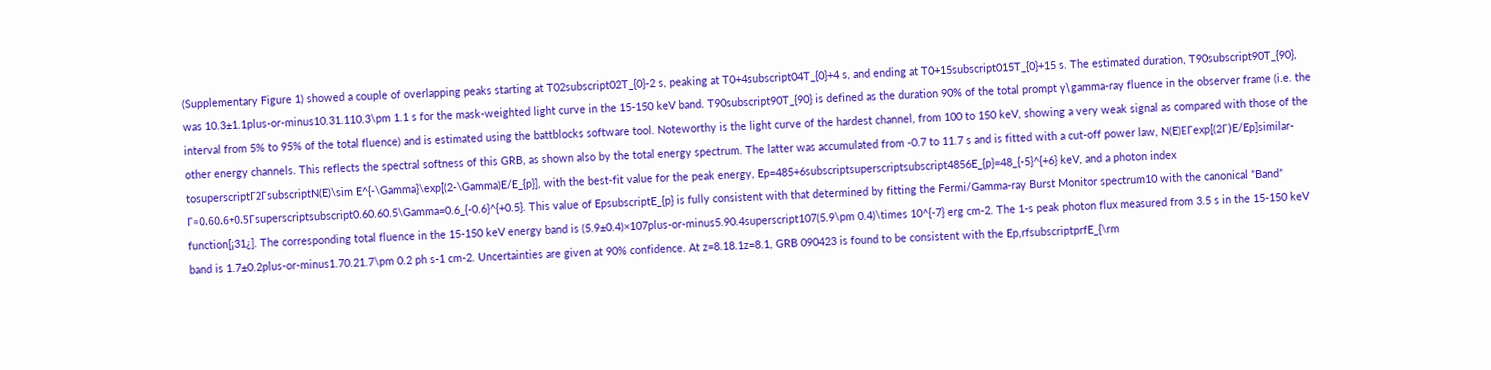(Supplementary Figure 1) showed a couple of overlapping peaks starting at T02subscript02T_{0}-2 s, peaking at T0+4subscript04T_{0}+4 s, and ending at T0+15subscript015T_{0}+15 s. The estimated duration, T90subscript90T_{90}, was 10.3±1.1plus-or-minus10.31.110.3\pm 1.1 s for the mask-weighted light curve in the 15-150 keV band. T90subscript90T_{90} is defined as the duration 90% of the total prompt γ\gamma-ray fluence in the observer frame (i.e. the interval from 5% to 95% of the total fluence) and is estimated using the battblocks software tool. Noteworthy is the light curve of the hardest channel, from 100 to 150 keV, showing a very weak signal as compared with those of the other energy channels. This reflects the spectral softness of this GRB, as shown also by the total energy spectrum. The latter was accumulated from -0.7 to 11.7 s and is fitted with a cut-off power law, N(E)EΓexp[(2Γ)E/Ep]similar-tosuperscriptΓ2ΓsubscriptN(E)\sim E^{-\Gamma}\exp[(2-\Gamma)E/E_{p}], with the best-fit value for the peak energy, Ep=485+6subscriptsuperscriptsubscript4856E_{p}=48_{-5}^{+6} keV, and a photon index Γ=0.60.6+0.5Γsuperscriptsubscript0.60.60.5\Gamma=0.6_{-0.6}^{+0.5}. This value of EpsubscriptE_{p} is fully consistent with that determined by fitting the Fermi/Gamma-ray Burst Monitor spectrum10 with the canonical ”Band” function[¡31¿]. The corresponding total fluence in the 15-150 keV energy band is (5.9±0.4)×107plus-or-minus5.90.4superscript107(5.9\pm 0.4)\times 10^{-7} erg cm-2. The 1-s peak photon flux measured from 3.5 s in the 15-150 keV band is 1.7±0.2plus-or-minus1.70.21.7\pm 0.2 ph s-1 cm-2. Uncertainties are given at 90% confidence. At z=8.18.1z=8.1, GRB 090423 is found to be consistent with the Ep,rfsubscriptprfE_{\rm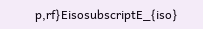p,rf}EisosubscriptE_{iso}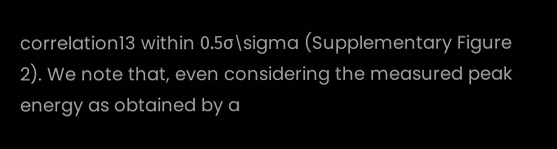correlation13 within 0.5σ\sigma (Supplementary Figure 2). We note that, even considering the measured peak energy as obtained by a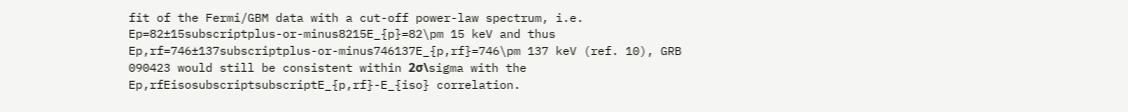fit of the Fermi/GBM data with a cut-off power-law spectrum, i.e. Ep=82±15subscriptplus-or-minus8215E_{p}=82\pm 15 keV and thus Ep,rf=746±137subscriptplus-or-minus746137E_{p,rf}=746\pm 137 keV (ref. 10), GRB 090423 would still be consistent within 2σ\sigma with the Ep,rfEisosubscriptsubscriptE_{p,rf}-E_{iso} correlation.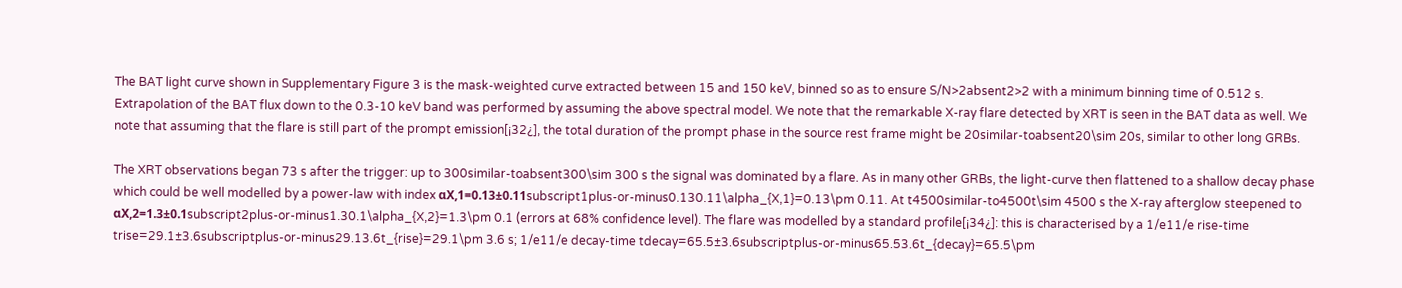The BAT light curve shown in Supplementary Figure 3 is the mask-weighted curve extracted between 15 and 150 keV, binned so as to ensure S/N>2absent2>2 with a minimum binning time of 0.512 s. Extrapolation of the BAT flux down to the 0.3-10 keV band was performed by assuming the above spectral model. We note that the remarkable X-ray flare detected by XRT is seen in the BAT data as well. We note that assuming that the flare is still part of the prompt emission[¡32¿], the total duration of the prompt phase in the source rest frame might be 20similar-toabsent20\sim 20s, similar to other long GRBs.

The XRT observations began 73 s after the trigger: up to 300similar-toabsent300\sim 300 s the signal was dominated by a flare. As in many other GRBs, the light-curve then flattened to a shallow decay phase which could be well modelled by a power-law with index αX,1=0.13±0.11subscript1plus-or-minus0.130.11\alpha_{X,1}=0.13\pm 0.11. At t4500similar-to4500t\sim 4500 s the X-ray afterglow steepened to αX,2=1.3±0.1subscript2plus-or-minus1.30.1\alpha_{X,2}=1.3\pm 0.1 (errors at 68% confidence level). The flare was modelled by a standard profile[¡34¿]: this is characterised by a 1/e11/e rise-time trise=29.1±3.6subscriptplus-or-minus29.13.6t_{rise}=29.1\pm 3.6 s; 1/e11/e decay-time tdecay=65.5±3.6subscriptplus-or-minus65.53.6t_{decay}=65.5\pm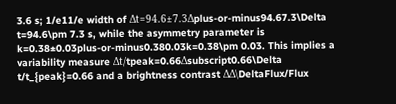3.6 s; 1/e11/e width of Δt=94.6±7.3Δplus-or-minus94.67.3\Delta t=94.6\pm 7.3 s, while the asymmetry parameter is k=0.38±0.03plus-or-minus0.380.03k=0.38\pm 0.03. This implies a variability measure Δt/tpeak=0.66Δsubscript0.66\Delta t/t_{peak}=0.66 and a brightness contrast ΔΔ\DeltaFlux/Flux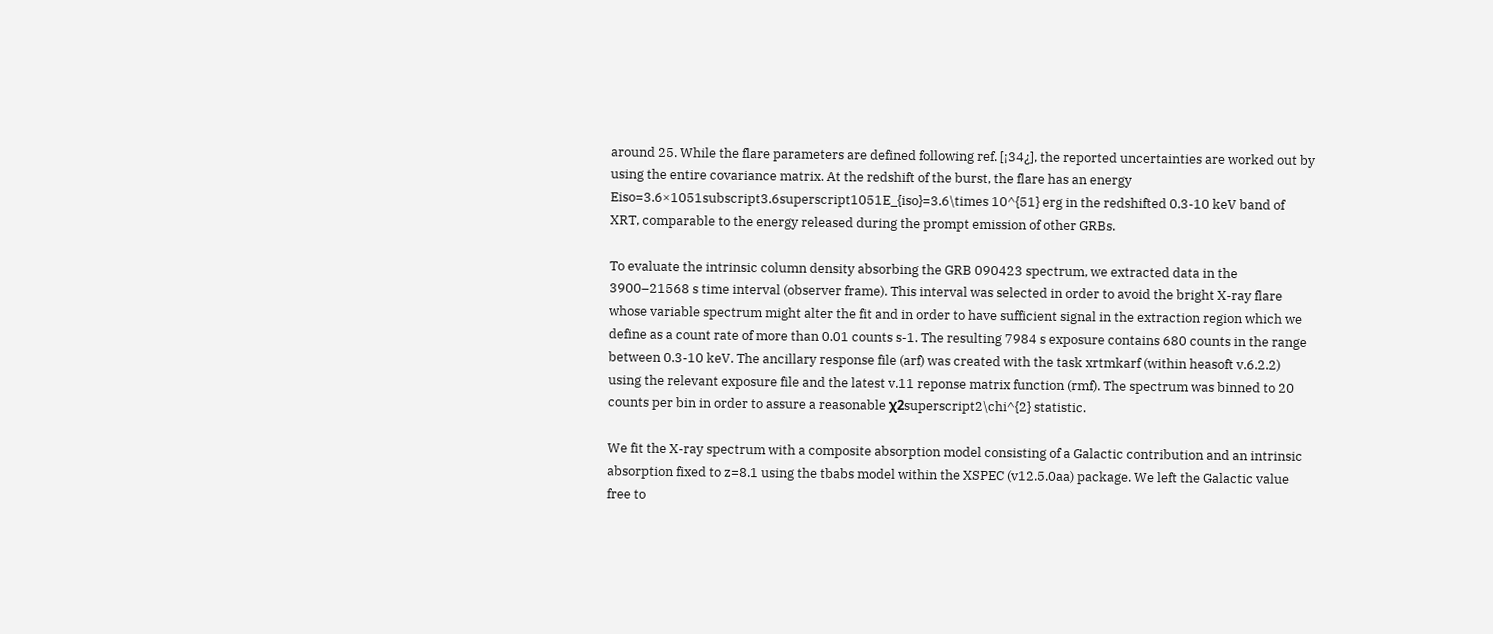around 25. While the flare parameters are defined following ref. [¡34¿], the reported uncertainties are worked out by using the entire covariance matrix. At the redshift of the burst, the flare has an energy Eiso=3.6×1051subscript3.6superscript1051E_{iso}=3.6\times 10^{51} erg in the redshifted 0.3-10 keV band of XRT, comparable to the energy released during the prompt emission of other GRBs.

To evaluate the intrinsic column density absorbing the GRB 090423 spectrum, we extracted data in the 3900–21568 s time interval (observer frame). This interval was selected in order to avoid the bright X-ray flare whose variable spectrum might alter the fit and in order to have sufficient signal in the extraction region which we define as a count rate of more than 0.01 counts s-1. The resulting 7984 s exposure contains 680 counts in the range between 0.3-10 keV. The ancillary response file (arf) was created with the task xrtmkarf (within heasoft v.6.2.2) using the relevant exposure file and the latest v.11 reponse matrix function (rmf). The spectrum was binned to 20 counts per bin in order to assure a reasonable χ2superscript2\chi^{2} statistic.

We fit the X-ray spectrum with a composite absorption model consisting of a Galactic contribution and an intrinsic absorption fixed to z=8.1 using the tbabs model within the XSPEC (v12.5.0aa) package. We left the Galactic value free to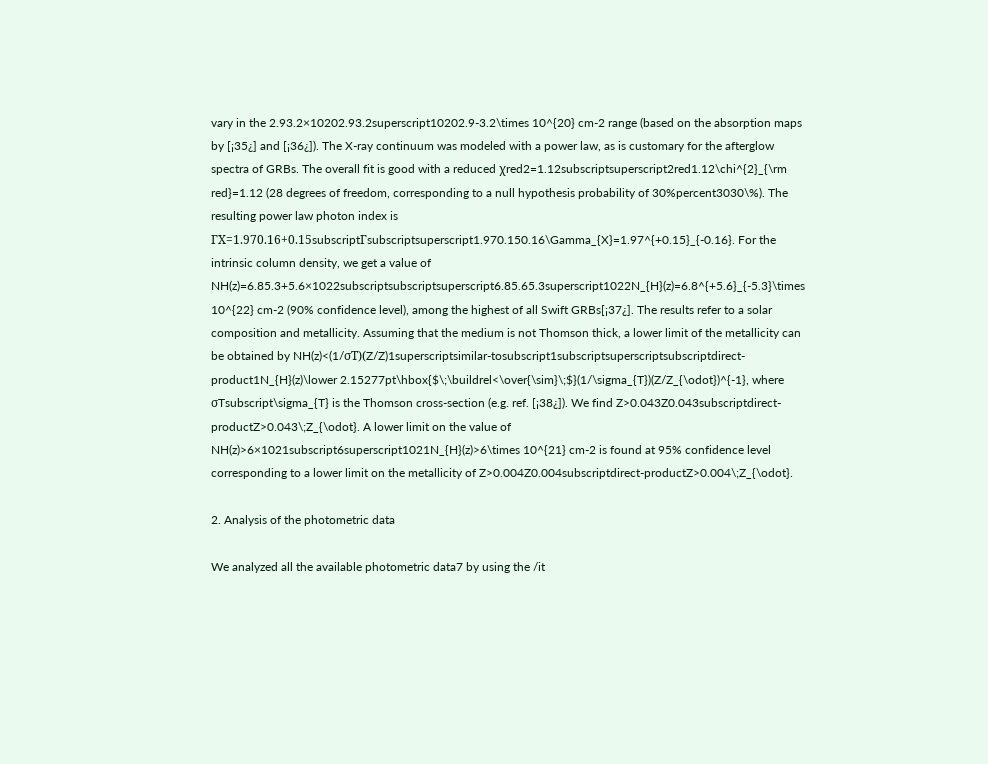vary in the 2.93.2×10202.93.2superscript10202.9-3.2\times 10^{20} cm-2 range (based on the absorption maps by [¡35¿] and [¡36¿]). The X-ray continuum was modeled with a power law, as is customary for the afterglow spectra of GRBs. The overall fit is good with a reduced χred2=1.12subscriptsuperscript2red1.12\chi^{2}_{\rm red}=1.12 (28 degrees of freedom, corresponding to a null hypothesis probability of 30%percent3030\%). The resulting power law photon index is ΓX=1.970.16+0.15subscriptΓsubscriptsuperscript1.970.150.16\Gamma_{X}=1.97^{+0.15}_{-0.16}. For the intrinsic column density, we get a value of NH(z)=6.85.3+5.6×1022subscriptsubscriptsuperscript6.85.65.3superscript1022N_{H}(z)=6.8^{+5.6}_{-5.3}\times 10^{22} cm-2 (90% confidence level), among the highest of all Swift GRBs[¡37¿]. The results refer to a solar composition and metallicity. Assuming that the medium is not Thomson thick, a lower limit of the metallicity can be obtained by NH(z)<(1/σT)(Z/Z)1superscriptsimilar-tosubscript1subscriptsuperscriptsubscriptdirect-product1N_{H}(z)\lower 2.15277pt\hbox{$\;\buildrel<\over{\sim}\;$}(1/\sigma_{T})(Z/Z_{\odot})^{-1}, where σTsubscript\sigma_{T} is the Thomson cross-section (e.g. ref. [¡38¿]). We find Z>0.043Z0.043subscriptdirect-productZ>0.043\;Z_{\odot}. A lower limit on the value of NH(z)>6×1021subscript6superscript1021N_{H}(z)>6\times 10^{21} cm-2 is found at 95% confidence level corresponding to a lower limit on the metallicity of Z>0.004Z0.004subscriptdirect-productZ>0.004\;Z_{\odot}.

2. Analysis of the photometric data

We analyzed all the available photometric data7 by using the /it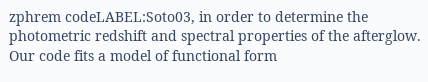zphrem codeLABEL:Soto03, in order to determine the photometric redshift and spectral properties of the afterglow. Our code fits a model of functional form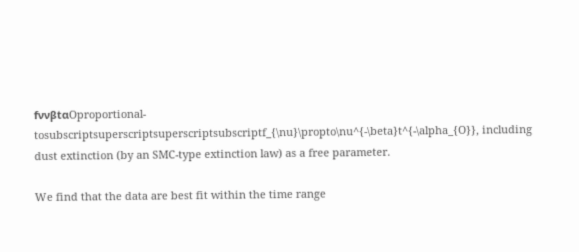fννβtαOproportional-tosubscriptsuperscriptsuperscriptsubscriptf_{\nu}\propto\nu^{-\beta}t^{-\alpha_{O}}, including dust extinction (by an SMC-type extinction law) as a free parameter.

We find that the data are best fit within the time range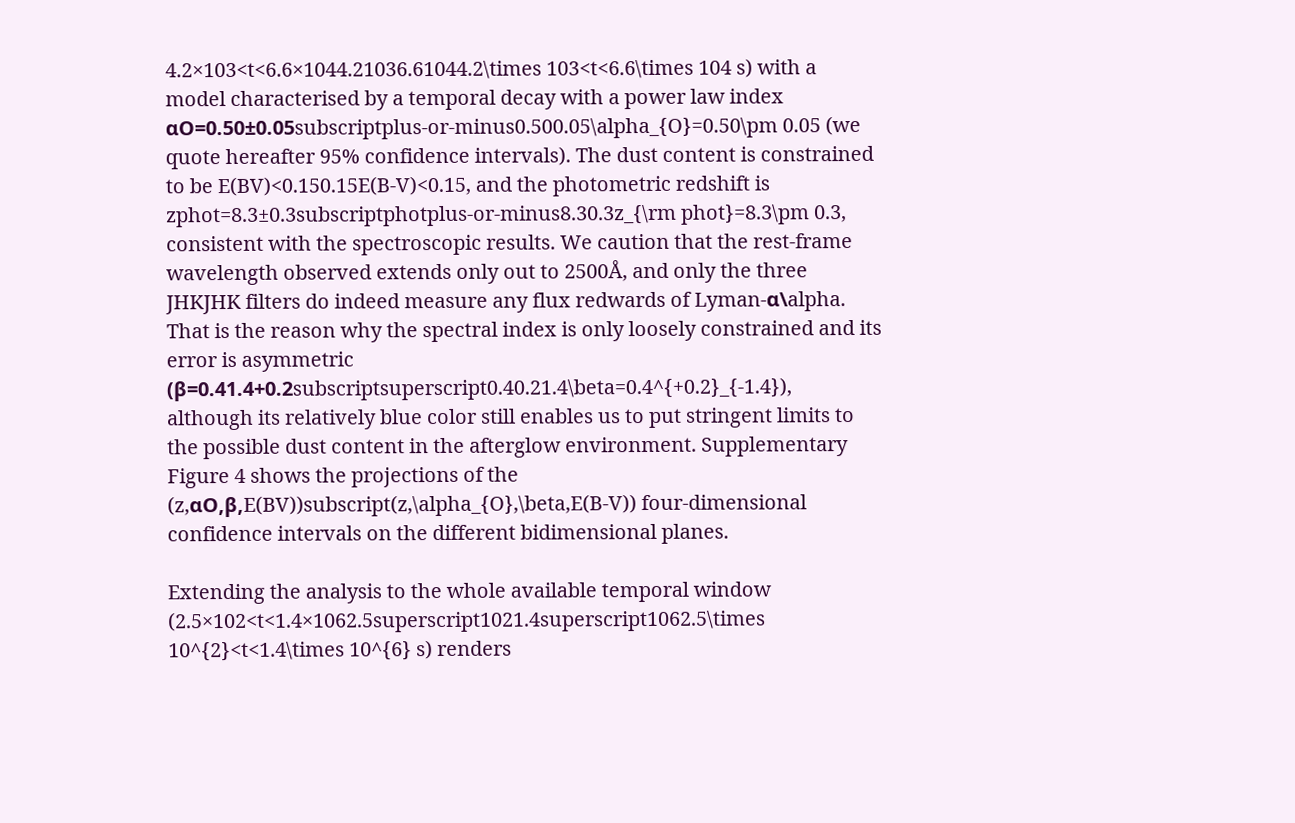4.2×103<t<6.6×1044.21036.61044.2\times 103<t<6.6\times 104 s) with a model characterised by a temporal decay with a power law index αO=0.50±0.05subscriptplus-or-minus0.500.05\alpha_{O}=0.50\pm 0.05 (we quote hereafter 95% confidence intervals). The dust content is constrained to be E(BV)<0.150.15E(B-V)<0.15, and the photometric redshift is zphot=8.3±0.3subscriptphotplus-or-minus8.30.3z_{\rm phot}=8.3\pm 0.3, consistent with the spectroscopic results. We caution that the rest-frame wavelength observed extends only out to 2500Å, and only the three JHKJHK filters do indeed measure any flux redwards of Lyman-α\alpha. That is the reason why the spectral index is only loosely constrained and its error is asymmetric (β=0.41.4+0.2subscriptsuperscript0.40.21.4\beta=0.4^{+0.2}_{-1.4}), although its relatively blue color still enables us to put stringent limits to the possible dust content in the afterglow environment. Supplementary Figure 4 shows the projections of the (z,αO,β,E(BV))subscript(z,\alpha_{O},\beta,E(B-V)) four-dimensional confidence intervals on the different bidimensional planes.

Extending the analysis to the whole available temporal window (2.5×102<t<1.4×1062.5superscript1021.4superscript1062.5\times 10^{2}<t<1.4\times 10^{6} s) renders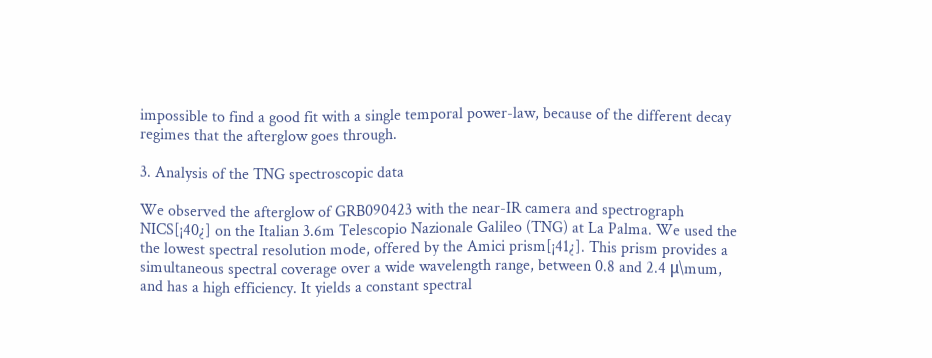impossible to find a good fit with a single temporal power-law, because of the different decay regimes that the afterglow goes through.

3. Analysis of the TNG spectroscopic data

We observed the afterglow of GRB090423 with the near-IR camera and spectrograph NICS[¡40¿] on the Italian 3.6m Telescopio Nazionale Galileo (TNG) at La Palma. We used the the lowest spectral resolution mode, offered by the Amici prism[¡41¿]. This prism provides a simultaneous spectral coverage over a wide wavelength range, between 0.8 and 2.4 μ\mum, and has a high efficiency. It yields a constant spectral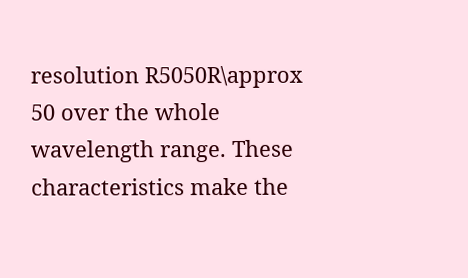resolution R5050R\approx 50 over the whole wavelength range. These characteristics make the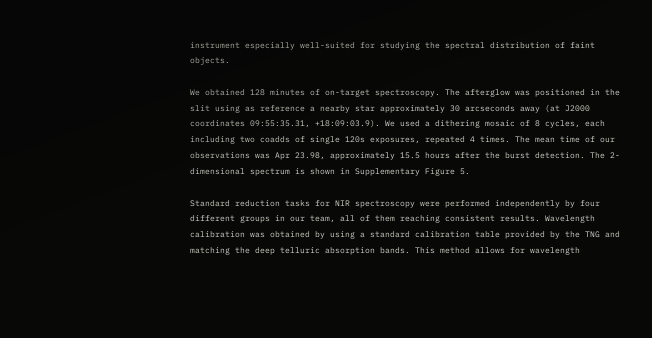instrument especially well-suited for studying the spectral distribution of faint objects.

We obtained 128 minutes of on-target spectroscopy. The afterglow was positioned in the slit using as reference a nearby star approximately 30 arcseconds away (at J2000 coordinates 09:55:35.31, +18:09:03.9). We used a dithering mosaic of 8 cycles, each including two coadds of single 120s exposures, repeated 4 times. The mean time of our observations was Apr 23.98, approximately 15.5 hours after the burst detection. The 2-dimensional spectrum is shown in Supplementary Figure 5.

Standard reduction tasks for NIR spectroscopy were performed independently by four different groups in our team, all of them reaching consistent results. Wavelength calibration was obtained by using a standard calibration table provided by the TNG and matching the deep telluric absorption bands. This method allows for wavelength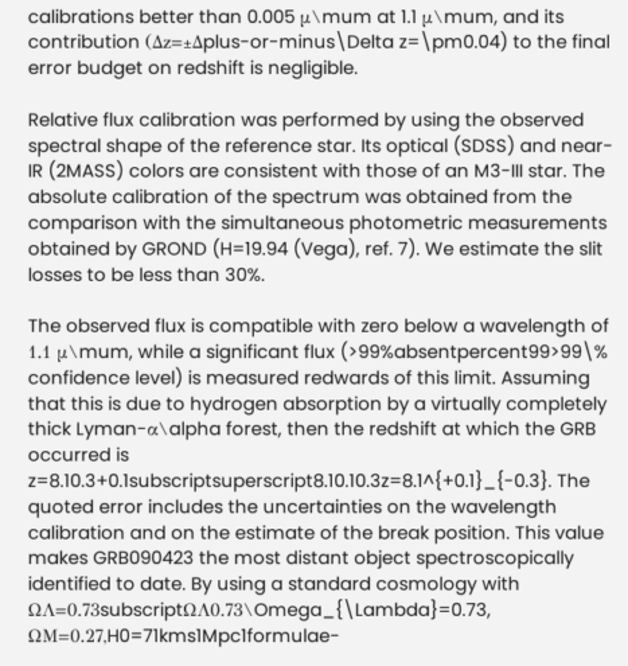calibrations better than 0.005 μ\mum at 1.1 μ\mum, and its contribution (Δz=±Δplus-or-minus\Delta z=\pm0.04) to the final error budget on redshift is negligible.

Relative flux calibration was performed by using the observed spectral shape of the reference star. Its optical (SDSS) and near-IR (2MASS) colors are consistent with those of an M3-III star. The absolute calibration of the spectrum was obtained from the comparison with the simultaneous photometric measurements obtained by GROND (H=19.94 (Vega), ref. 7). We estimate the slit losses to be less than 30%.

The observed flux is compatible with zero below a wavelength of 1.1 μ\mum, while a significant flux (>99%absentpercent99>99\% confidence level) is measured redwards of this limit. Assuming that this is due to hydrogen absorption by a virtually completely thick Lyman-α\alpha forest, then the redshift at which the GRB occurred is z=8.10.3+0.1subscriptsuperscript8.10.10.3z=8.1^{+0.1}_{-0.3}. The quoted error includes the uncertainties on the wavelength calibration and on the estimate of the break position. This value makes GRB090423 the most distant object spectroscopically identified to date. By using a standard cosmology with ΩΛ=0.73subscriptΩΛ0.73\Omega_{\Lambda}=0.73, ΩM=0.27,H0=71kms1Mpc1formulae-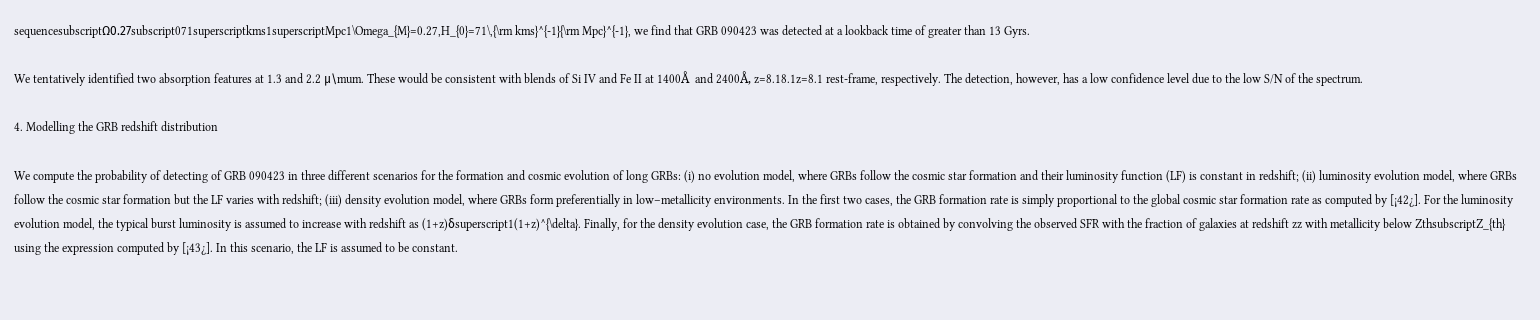sequencesubscriptΩ0.27subscript071superscriptkms1superscriptMpc1\Omega_{M}=0.27,H_{0}=71\,{\rm kms}^{-1}{\rm Mpc}^{-1}, we find that GRB 090423 was detected at a lookback time of greater than 13 Gyrs.

We tentatively identified two absorption features at 1.3 and 2.2 μ\mum. These would be consistent with blends of Si IV and Fe II at 1400Å  and 2400Å, z=8.18.1z=8.1 rest-frame, respectively. The detection, however, has a low confidence level due to the low S/N of the spectrum.

4. Modelling the GRB redshift distribution

We compute the probability of detecting of GRB 090423 in three different scenarios for the formation and cosmic evolution of long GRBs: (i) no evolution model, where GRBs follow the cosmic star formation and their luminosity function (LF) is constant in redshift; (ii) luminosity evolution model, where GRBs follow the cosmic star formation but the LF varies with redshift; (iii) density evolution model, where GRBs form preferentially in low–metallicity environments. In the first two cases, the GRB formation rate is simply proportional to the global cosmic star formation rate as computed by [¡42¿]. For the luminosity evolution model, the typical burst luminosity is assumed to increase with redshift as (1+z)δsuperscript1(1+z)^{\delta}. Finally, for the density evolution case, the GRB formation rate is obtained by convolving the observed SFR with the fraction of galaxies at redshift zz with metallicity below ZthsubscriptZ_{th} using the expression computed by [¡43¿]. In this scenario, the LF is assumed to be constant.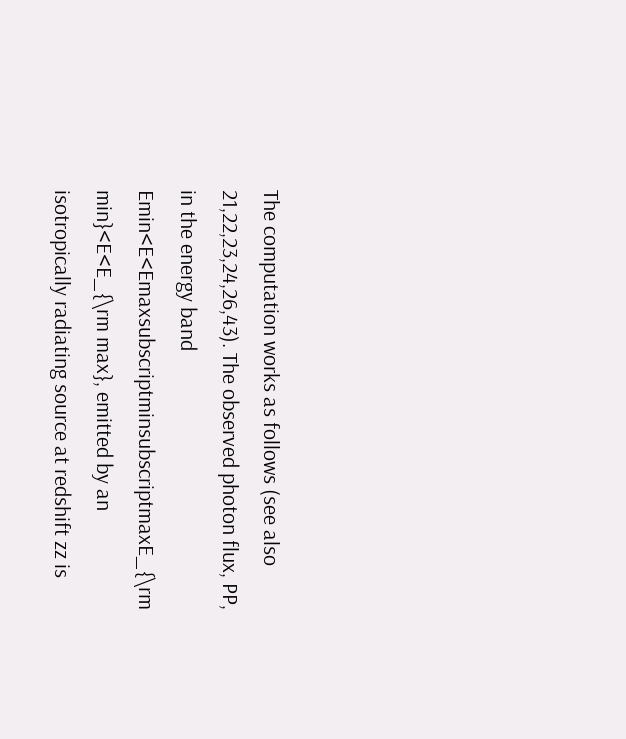The computation works as follows (see also 21,22,23,24,26,43). The observed photon flux, PP, in the energy band Emin<E<EmaxsubscriptminsubscriptmaxE_{\rm min}<E<E_{\rm max}, emitted by an isotropically radiating source at redshift zz is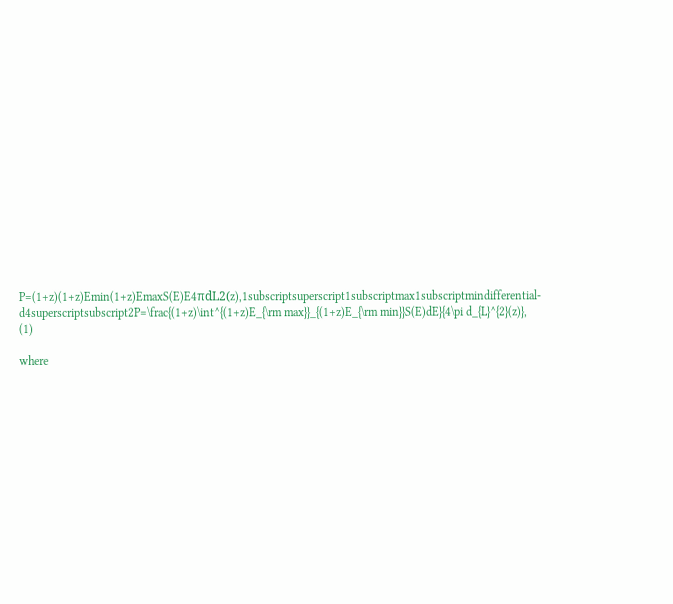P=(1+z)(1+z)Emin(1+z)EmaxS(E)E4πdL2(z),1subscriptsuperscript1subscriptmax1subscriptmindifferential-d4superscriptsubscript2P=\frac{(1+z)\int^{(1+z)E_{\rm max}}_{(1+z)E_{\rm min}}S(E)dE}{4\pi d_{L}^{2}(z)}, (1)

where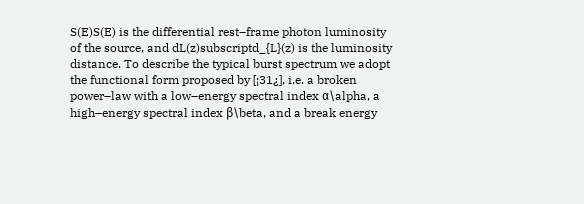S(E)S(E) is the differential rest–frame photon luminosity of the source, and dL(z)subscriptd_{L}(z) is the luminosity distance. To describe the typical burst spectrum we adopt the functional form proposed by [¡31¿], i.e. a broken power–law with a low–energy spectral index α\alpha, a high–energy spectral index β\beta, and a break energy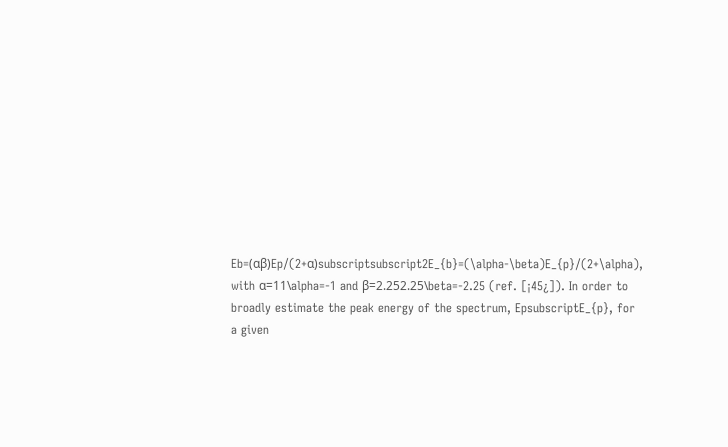Eb=(αβ)Ep/(2+α)subscriptsubscript2E_{b}=(\alpha-\beta)E_{p}/(2+\alpha), with α=11\alpha=-1 and β=2.252.25\beta=-2.25 (ref. [¡45¿]). In order to broadly estimate the peak energy of the spectrum, EpsubscriptE_{p}, for a given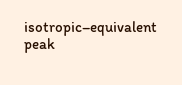isotropic–equivalent peak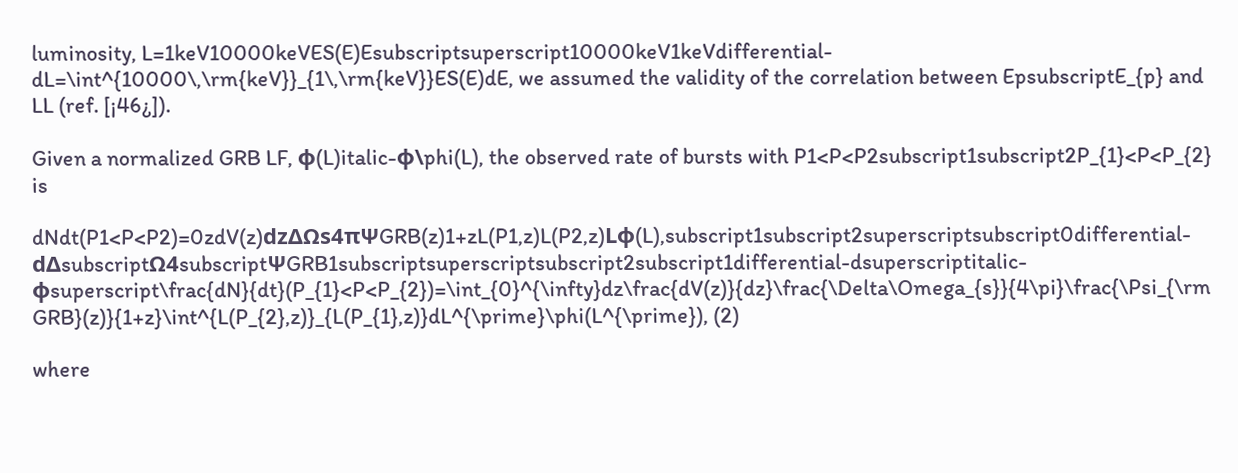luminosity, L=1keV10000keVES(E)Esubscriptsuperscript10000keV1keVdifferential-dL=\int^{10000\,\rm{keV}}_{1\,\rm{keV}}ES(E)dE, we assumed the validity of the correlation between EpsubscriptE_{p} and LL (ref. [¡46¿]).

Given a normalized GRB LF, ϕ(L)italic-ϕ\phi(L), the observed rate of bursts with P1<P<P2subscript1subscript2P_{1}<P<P_{2} is

dNdt(P1<P<P2)=0zdV(z)dzΔΩs4πΨGRB(z)1+zL(P1,z)L(P2,z)Lϕ(L),subscript1subscript2superscriptsubscript0differential-dΔsubscriptΩ4subscriptΨGRB1subscriptsuperscriptsubscript2subscript1differential-dsuperscriptitalic-ϕsuperscript\frac{dN}{dt}(P_{1}<P<P_{2})=\int_{0}^{\infty}dz\frac{dV(z)}{dz}\frac{\Delta\Omega_{s}}{4\pi}\frac{\Psi_{\rm GRB}(z)}{1+z}\int^{L(P_{2},z)}_{L(P_{1},z)}dL^{\prime}\phi(L^{\prime}), (2)

where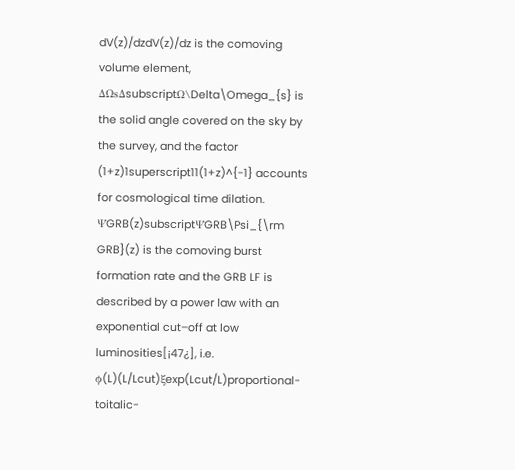dV(z)/dzdV(z)/dz is the comoving volume element, ΔΩsΔsubscriptΩ\Delta\Omega_{s} is the solid angle covered on the sky by the survey, and the factor (1+z)1superscript11(1+z)^{-1} accounts for cosmological time dilation. ΨGRB(z)subscriptΨGRB\Psi_{\rm GRB}(z) is the comoving burst formation rate and the GRB LF is described by a power law with an exponential cut–off at low luminosities[¡47¿], i.e. ϕ(L)(L/Lcut)ξexp(Lcut/L)proportional-toitalic-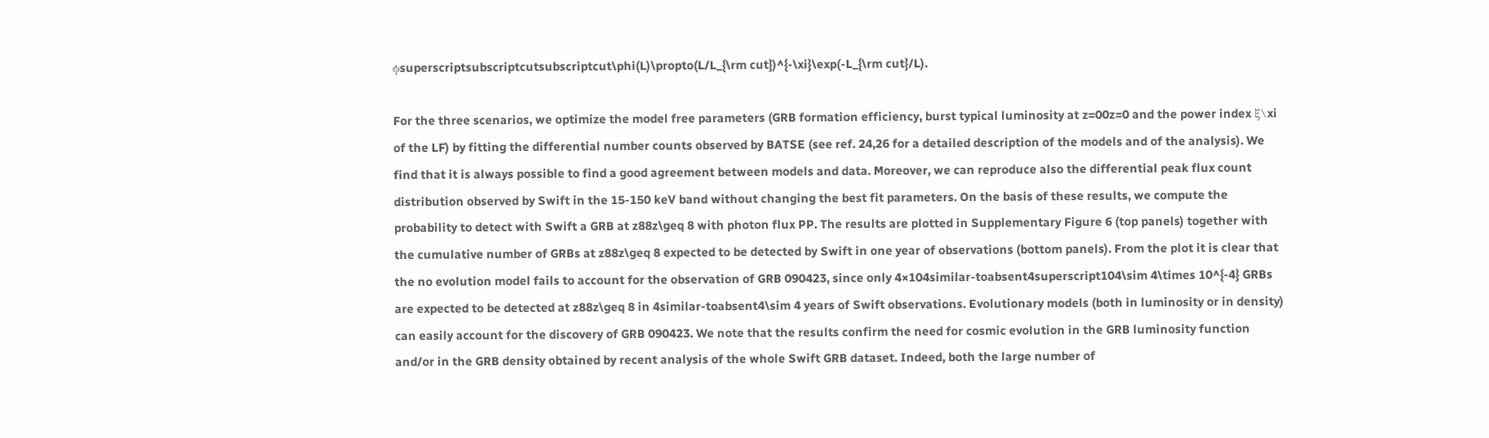ϕsuperscriptsubscriptcutsubscriptcut\phi(L)\propto(L/L_{\rm cut})^{-\xi}\exp(-L_{\rm cut}/L).

For the three scenarios, we optimize the model free parameters (GRB formation efficiency, burst typical luminosity at z=00z=0 and the power index ξ\xi of the LF) by fitting the differential number counts observed by BATSE (see ref. 24,26 for a detailed description of the models and of the analysis). We find that it is always possible to find a good agreement between models and data. Moreover, we can reproduce also the differential peak flux count distribution observed by Swift in the 15-150 keV band without changing the best fit parameters. On the basis of these results, we compute the probability to detect with Swift a GRB at z88z\geq 8 with photon flux PP. The results are plotted in Supplementary Figure 6 (top panels) together with the cumulative number of GRBs at z88z\geq 8 expected to be detected by Swift in one year of observations (bottom panels). From the plot it is clear that the no evolution model fails to account for the observation of GRB 090423, since only 4×104similar-toabsent4superscript104\sim 4\times 10^{-4} GRBs are expected to be detected at z88z\geq 8 in 4similar-toabsent4\sim 4 years of Swift observations. Evolutionary models (both in luminosity or in density) can easily account for the discovery of GRB 090423. We note that the results confirm the need for cosmic evolution in the GRB luminosity function and/or in the GRB density obtained by recent analysis of the whole Swift GRB dataset. Indeed, both the large number of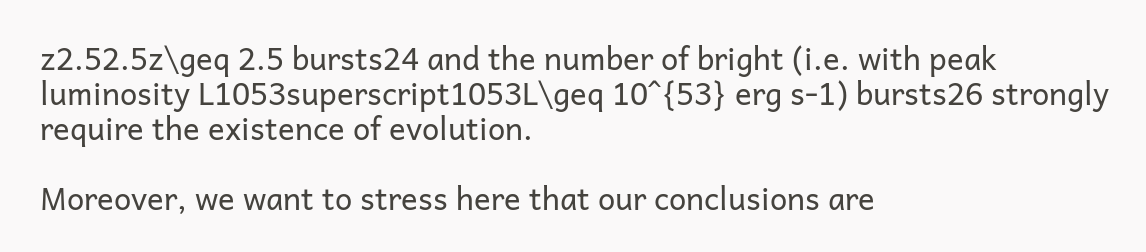z2.52.5z\geq 2.5 bursts24 and the number of bright (i.e. with peak luminosity L1053superscript1053L\geq 10^{53} erg s-1) bursts26 strongly require the existence of evolution.

Moreover, we want to stress here that our conclusions are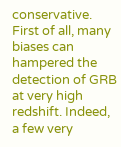conservative. First of all, many biases can hampered the detection of GRB at very high redshift. Indeed, a few very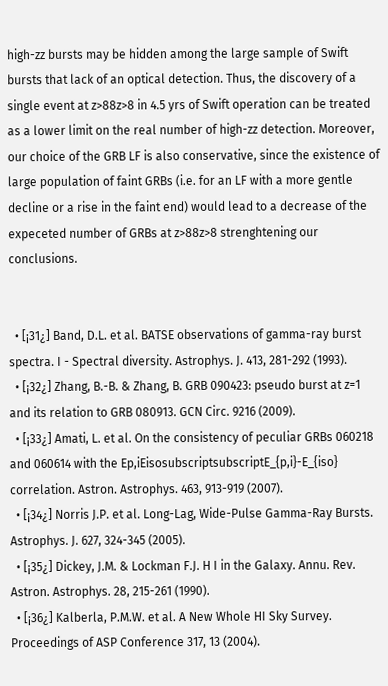high-zz bursts may be hidden among the large sample of Swift bursts that lack of an optical detection. Thus, the discovery of a single event at z>88z>8 in 4.5 yrs of Swift operation can be treated as a lower limit on the real number of high-zz detection. Moreover, our choice of the GRB LF is also conservative, since the existence of large population of faint GRBs (i.e. for an LF with a more gentle decline or a rise in the faint end) would lead to a decrease of the expeceted number of GRBs at z>88z>8 strenghtening our conclusions.


  • [¡31¿] Band, D.L. et al. BATSE observations of gamma-ray burst spectra. I - Spectral diversity. Astrophys. J. 413, 281-292 (1993).
  • [¡32¿] Zhang, B.-B. & Zhang, B. GRB 090423: pseudo burst at z=1 and its relation to GRB 080913. GCN Circ. 9216 (2009).
  • [¡33¿] Amati, L. et al. On the consistency of peculiar GRBs 060218 and 060614 with the Ep,iEisosubscriptsubscriptE_{p,i}-E_{iso} correlation. Astron. Astrophys. 463, 913-919 (2007).
  • [¡34¿] Norris J.P. et al. Long-Lag, Wide-Pulse Gamma-Ray Bursts. Astrophys. J. 627, 324-345 (2005).
  • [¡35¿] Dickey, J.M. & Lockman F.J. H I in the Galaxy. Annu. Rev. Astron. Astrophys. 28, 215-261 (1990).
  • [¡36¿] Kalberla, P.M.W. et al. A New Whole HI Sky Survey. Proceedings of ASP Conference 317, 13 (2004).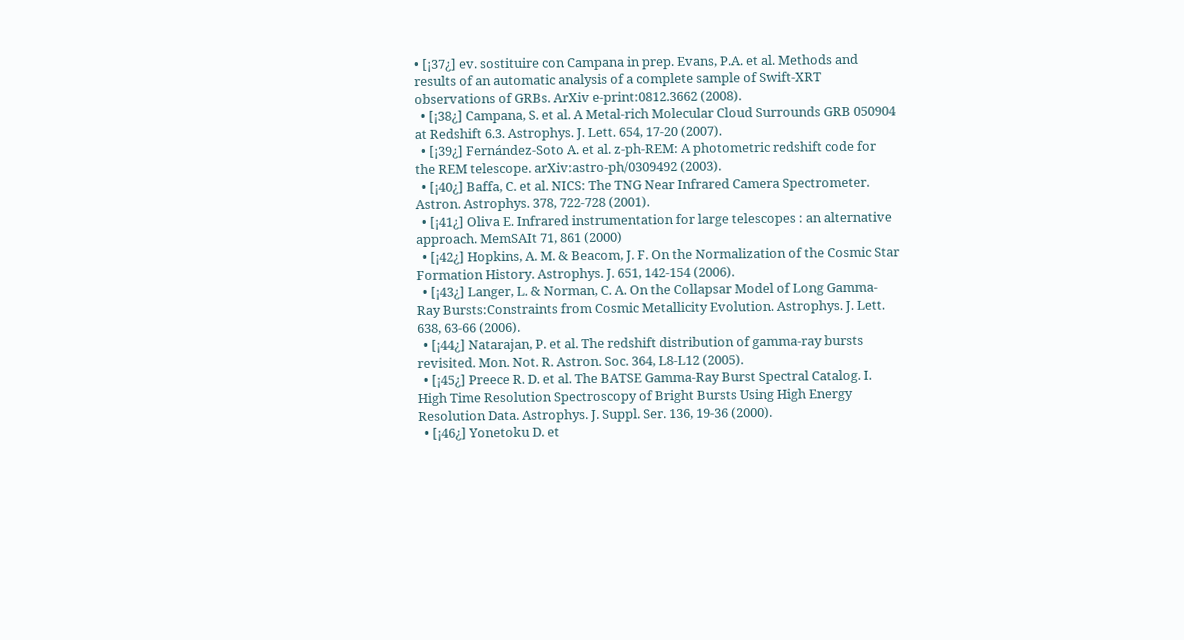• [¡37¿] ev. sostituire con Campana in prep. Evans, P.A. et al. Methods and results of an automatic analysis of a complete sample of Swift-XRT observations of GRBs. ArXiv e-print:0812.3662 (2008).
  • [¡38¿] Campana, S. et al. A Metal-rich Molecular Cloud Surrounds GRB 050904 at Redshift 6.3. Astrophys. J. Lett. 654, 17-20 (2007).
  • [¡39¿] Fernández-Soto A. et al. z-ph-REM: A photometric redshift code for the REM telescope. arXiv:astro-ph/0309492 (2003).
  • [¡40¿] Baffa, C. et al. NICS: The TNG Near Infrared Camera Spectrometer. Astron. Astrophys. 378, 722-728 (2001).
  • [¡41¿] Oliva E. Infrared instrumentation for large telescopes : an alternative approach. MemSAIt 71, 861 (2000)
  • [¡42¿] Hopkins, A. M. & Beacom, J. F. On the Normalization of the Cosmic Star Formation History. Astrophys. J. 651, 142-154 (2006).
  • [¡43¿] Langer, L. & Norman, C. A. On the Collapsar Model of Long Gamma-Ray Bursts:Constraints from Cosmic Metallicity Evolution. Astrophys. J. Lett. 638, 63-66 (2006).
  • [¡44¿] Natarajan, P. et al. The redshift distribution of gamma-ray bursts revisited. Mon. Not. R. Astron. Soc. 364, L8-L12 (2005).
  • [¡45¿] Preece R. D. et al. The BATSE Gamma-Ray Burst Spectral Catalog. I. High Time Resolution Spectroscopy of Bright Bursts Using High Energy Resolution Data. Astrophys. J. Suppl. Ser. 136, 19-36 (2000).
  • [¡46¿] Yonetoku D. et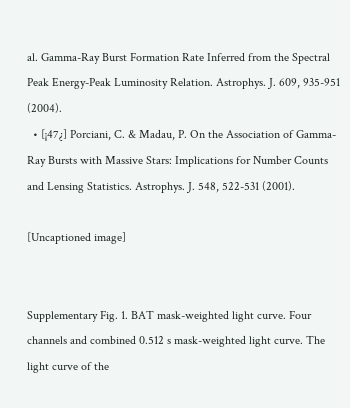al. Gamma-Ray Burst Formation Rate Inferred from the Spectral Peak Energy-Peak Luminosity Relation. Astrophys. J. 609, 935-951 (2004).
  • [¡47¿] Porciani, C. & Madau, P. On the Association of Gamma-Ray Bursts with Massive Stars: Implications for Number Counts and Lensing Statistics. Astrophys. J. 548, 522-531 (2001).

[Uncaptioned image]


Supplementary Fig. 1. BAT mask-weighted light curve. Four channels and combined 0.512 s mask-weighted light curve. The light curve of the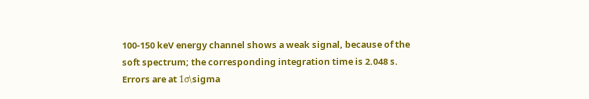100-150 keV energy channel shows a weak signal, because of the soft spectrum; the corresponding integration time is 2.048 s. Errors are at 1σ\sigma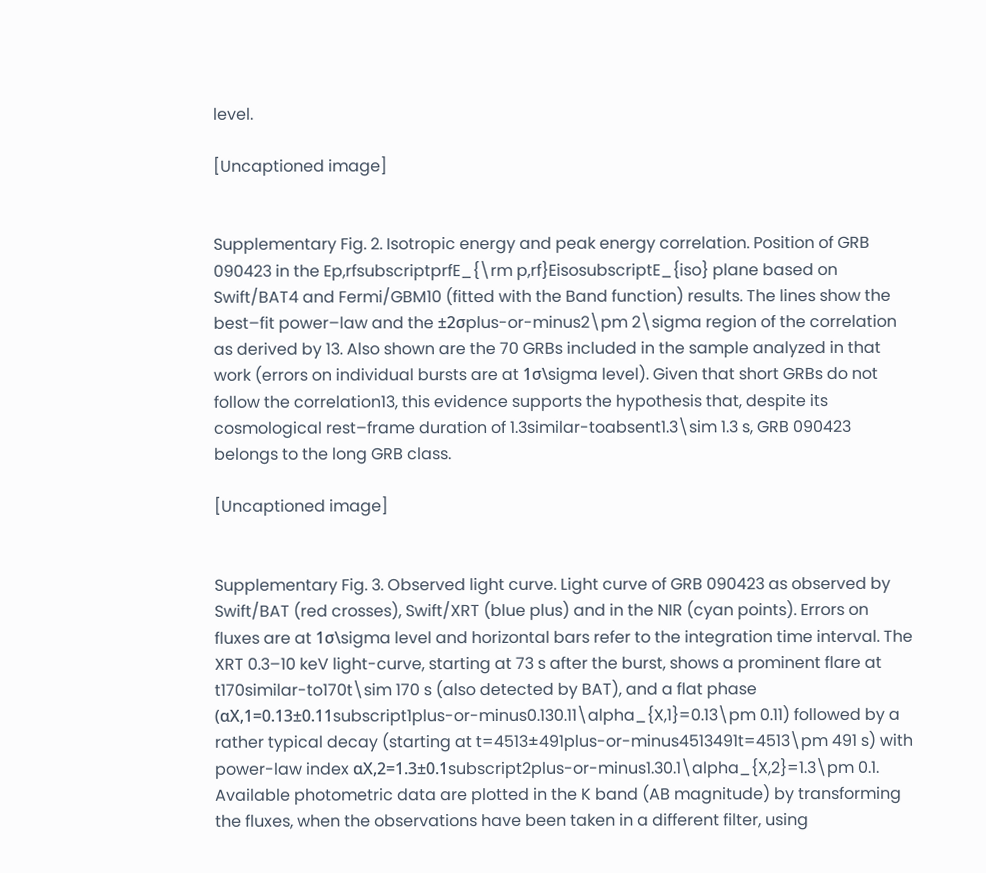level.

[Uncaptioned image]


Supplementary Fig. 2. Isotropic energy and peak energy correlation. Position of GRB 090423 in the Ep,rfsubscriptprfE_{\rm p,rf}EisosubscriptE_{iso} plane based on Swift/BAT4 and Fermi/GBM10 (fitted with the Band function) results. The lines show the best–fit power–law and the ±2σplus-or-minus2\pm 2\sigma region of the correlation as derived by 13. Also shown are the 70 GRBs included in the sample analyzed in that work (errors on individual bursts are at 1σ\sigma level). Given that short GRBs do not follow the correlation13, this evidence supports the hypothesis that, despite its cosmological rest–frame duration of 1.3similar-toabsent1.3\sim 1.3 s, GRB 090423 belongs to the long GRB class.

[Uncaptioned image]


Supplementary Fig. 3. Observed light curve. Light curve of GRB 090423 as observed by Swift/BAT (red crosses), Swift/XRT (blue plus) and in the NIR (cyan points). Errors on fluxes are at 1σ\sigma level and horizontal bars refer to the integration time interval. The XRT 0.3–10 keV light-curve, starting at 73 s after the burst, shows a prominent flare at t170similar-to170t\sim 170 s (also detected by BAT), and a flat phase (αX,1=0.13±0.11subscript1plus-or-minus0.130.11\alpha_{X,1}=0.13\pm 0.11) followed by a rather typical decay (starting at t=4513±491plus-or-minus4513491t=4513\pm 491 s) with power-law index αX,2=1.3±0.1subscript2plus-or-minus1.30.1\alpha_{X,2}=1.3\pm 0.1. Available photometric data are plotted in the K band (AB magnitude) by transforming the fluxes, when the observations have been taken in a different filter, using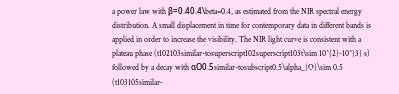a power law with β=0.40.4\beta=0.4, as estimated from the NIR spectral energy distribution. A small displacement in time for contemporary data in different bands is applied in order to increase the visibility. The NIR light curve is consistent with a plateau phase (t102103similar-tosuperscript102superscript103t\sim 10^{2}-10^{3} s) followed by a decay with αO0.5similar-tosubscript0.5\alpha_{O}\sim 0.5 (t103105similar-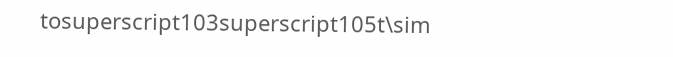tosuperscript103superscript105t\sim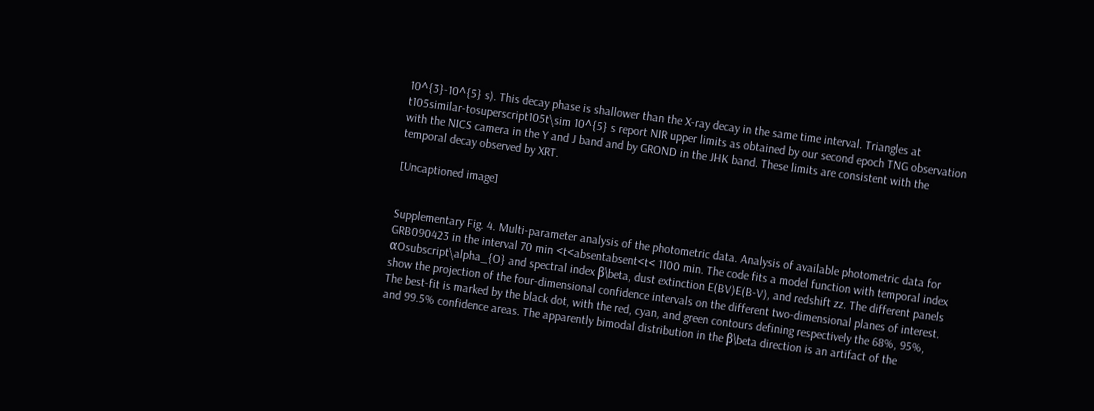10^{3}-10^{5} s). This decay phase is shallower than the X-ray decay in the same time interval. Triangles at t105similar-tosuperscript105t\sim 10^{5} s report NIR upper limits as obtained by our second epoch TNG observation with the NICS camera in the Y and J band and by GROND in the JHK band. These limits are consistent with the temporal decay observed by XRT.

[Uncaptioned image]


Supplementary Fig. 4. Multi-parameter analysis of the photometric data. Analysis of available photometric data for GRB090423 in the interval 70 min <t<absentabsent<t< 1100 min. The code fits a model function with temporal index αOsubscript\alpha_{O} and spectral index β\beta, dust extinction E(BV)E(B-V), and redshift zz. The different panels show the projection of the four-dimensional confidence intervals on the different two-dimensional planes of interest. The best-fit is marked by the black dot, with the red, cyan, and green contours defining respectively the 68%, 95%, and 99.5% confidence areas. The apparently bimodal distribution in the β\beta direction is an artifact of the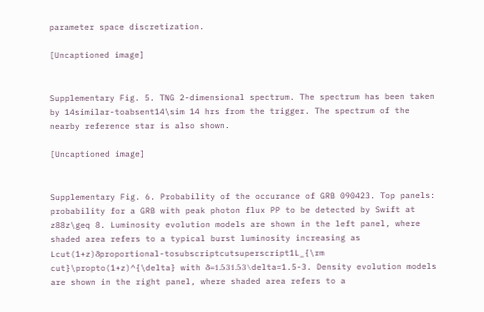parameter space discretization.

[Uncaptioned image]


Supplementary Fig. 5. TNG 2-dimensional spectrum. The spectrum has been taken by 14similar-toabsent14\sim 14 hrs from the trigger. The spectrum of the nearby reference star is also shown.

[Uncaptioned image]


Supplementary Fig. 6. Probability of the occurance of GRB 090423. Top panels: probability for a GRB with peak photon flux PP to be detected by Swift at z88z\geq 8. Luminosity evolution models are shown in the left panel, where shaded area refers to a typical burst luminosity increasing as Lcut(1+z)δproportional-tosubscriptcutsuperscript1L_{\rm cut}\propto(1+z)^{\delta} with δ=1.531.53\delta=1.5-3. Density evolution models are shown in the right panel, where shaded area refers to a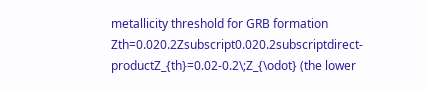metallicity threshold for GRB formation Zth=0.020.2Zsubscript0.020.2subscriptdirect-productZ_{th}=0.02-0.2\;Z_{\odot} (the lower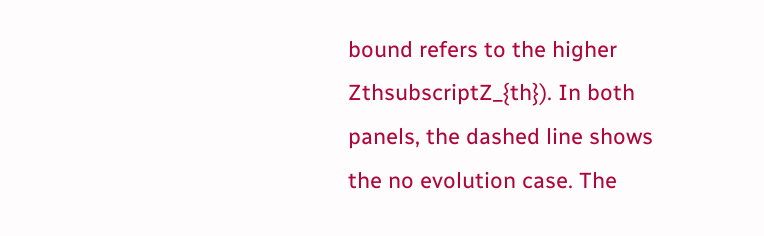bound refers to the higher ZthsubscriptZ_{th}). In both panels, the dashed line shows the no evolution case. The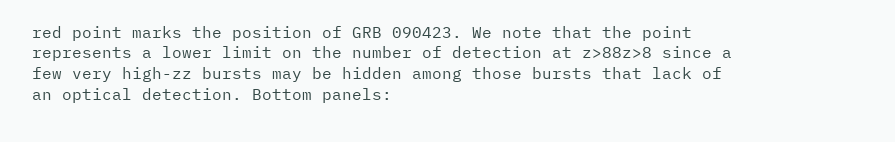red point marks the position of GRB 090423. We note that the point represents a lower limit on the number of detection at z>88z>8 since a few very high-zz bursts may be hidden among those bursts that lack of an optical detection. Bottom panels: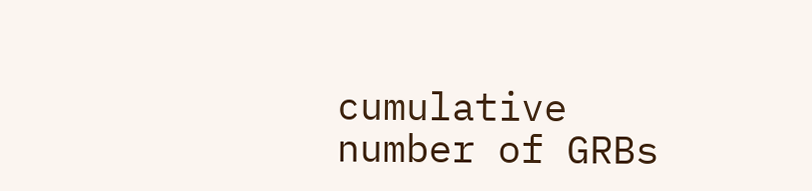cumulative number of GRBs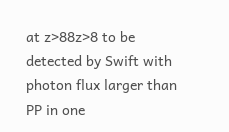at z>88z>8 to be detected by Swift with photon flux larger than PP in one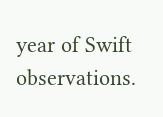year of Swift observations.